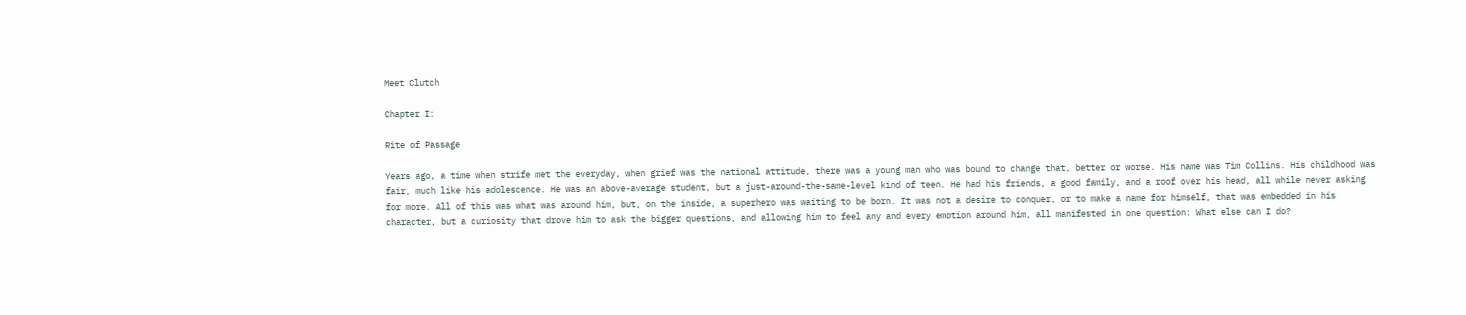Meet Clutch

Chapter I:

Rite of Passage

Years ago, a time when strife met the everyday, when grief was the national attitude, there was a young man who was bound to change that, better or worse. His name was Tim Collins. His childhood was fair, much like his adolescence. He was an above-average student, but a just-around-the-same-level kind of teen. He had his friends, a good family, and a roof over his head, all while never asking for more. All of this was what was around him, but, on the inside, a superhero was waiting to be born. It was not a desire to conquer, or to make a name for himself, that was embedded in his character, but a curiosity that drove him to ask the bigger questions, and allowing him to feel any and every emotion around him, all manifested in one question: What else can I do?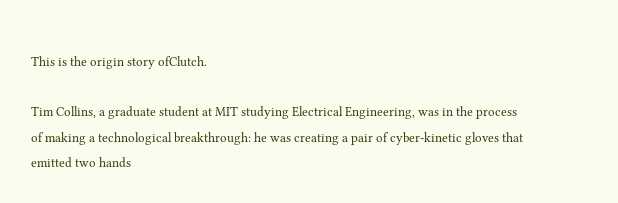This is the origin story ofClutch.

Tim Collins, a graduate student at MIT studying Electrical Engineering, was in the process of making a technological breakthrough: he was creating a pair of cyber-kinetic gloves that emitted two hands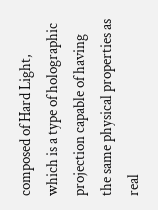composed of Hard Light, which is a type of holographic projection capable of having the same physical properties as real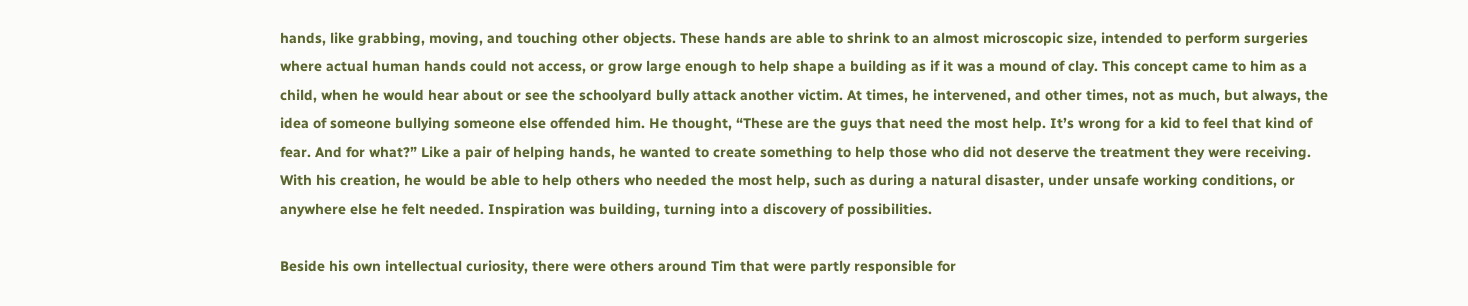hands, like grabbing, moving, and touching other objects. These hands are able to shrink to an almost microscopic size, intended to perform surgeries where actual human hands could not access, or grow large enough to help shape a building as if it was a mound of clay. This concept came to him as a child, when he would hear about or see the schoolyard bully attack another victim. At times, he intervened, and other times, not as much, but always, the idea of someone bullying someone else offended him. He thought, “These are the guys that need the most help. It’s wrong for a kid to feel that kind of fear. And for what?” Like a pair of helping hands, he wanted to create something to help those who did not deserve the treatment they were receiving. With his creation, he would be able to help others who needed the most help, such as during a natural disaster, under unsafe working conditions, or anywhere else he felt needed. Inspiration was building, turning into a discovery of possibilities.

Beside his own intellectual curiosity, there were others around Tim that were partly responsible for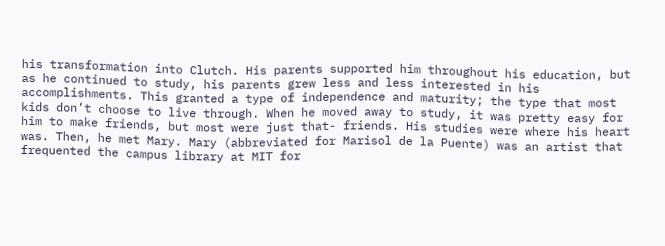his transformation into Clutch. His parents supported him throughout his education, but as he continued to study, his parents grew less and less interested in his accomplishments. This granted a type of independence and maturity; the type that most kids don’t choose to live through. When he moved away to study, it was pretty easy for him to make friends, but most were just that- friends. His studies were where his heart was. Then, he met Mary. Mary (abbreviated for Marisol de la Puente) was an artist that frequented the campus library at MIT for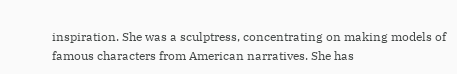inspiration. She was a sculptress, concentrating on making models of famous characters from American narratives. She has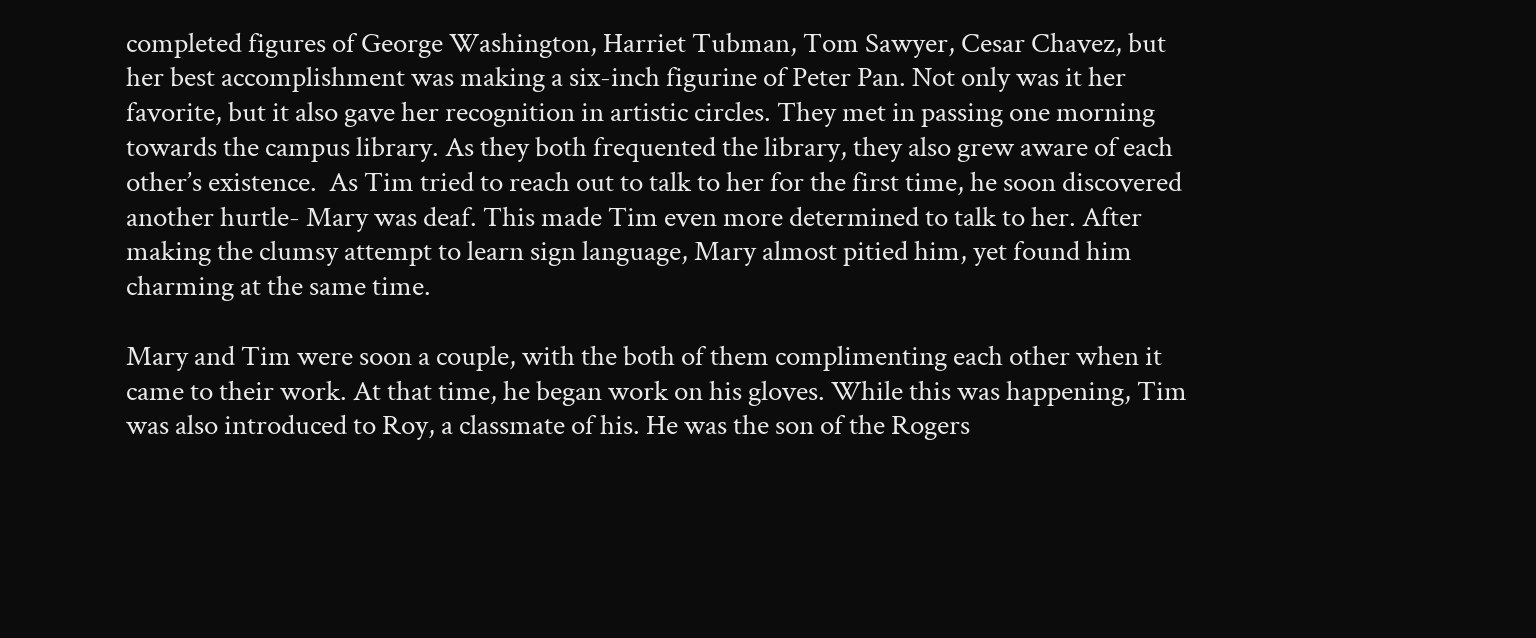completed figures of George Washington, Harriet Tubman, Tom Sawyer, Cesar Chavez, but her best accomplishment was making a six-inch figurine of Peter Pan. Not only was it her favorite, but it also gave her recognition in artistic circles. They met in passing one morning towards the campus library. As they both frequented the library, they also grew aware of each other’s existence.  As Tim tried to reach out to talk to her for the first time, he soon discovered another hurtle- Mary was deaf. This made Tim even more determined to talk to her. After making the clumsy attempt to learn sign language, Mary almost pitied him, yet found him charming at the same time.

Mary and Tim were soon a couple, with the both of them complimenting each other when it came to their work. At that time, he began work on his gloves. While this was happening, Tim was also introduced to Roy, a classmate of his. He was the son of the Rogers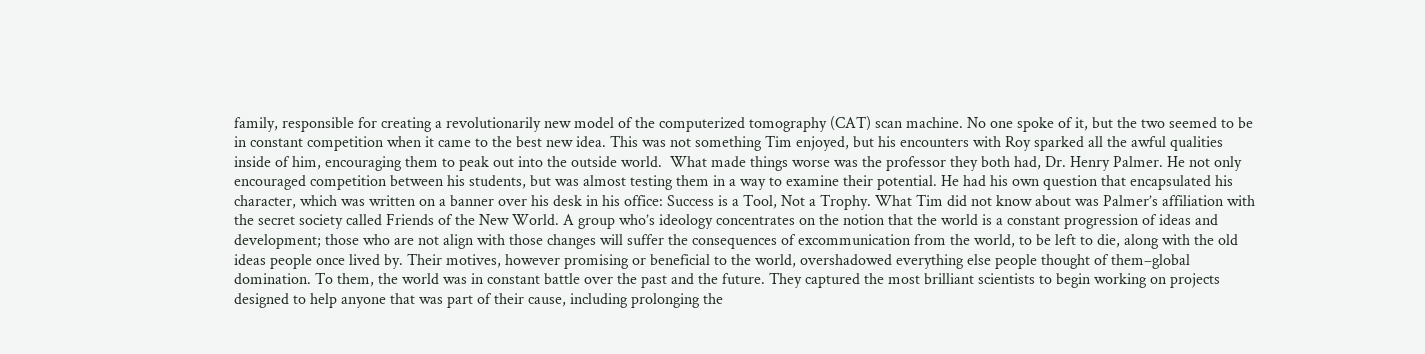family, responsible for creating a revolutionarily new model of the computerized tomography (CAT) scan machine. No one spoke of it, but the two seemed to be in constant competition when it came to the best new idea. This was not something Tim enjoyed, but his encounters with Roy sparked all the awful qualities inside of him, encouraging them to peak out into the outside world.  What made things worse was the professor they both had, Dr. Henry Palmer. He not only encouraged competition between his students, but was almost testing them in a way to examine their potential. He had his own question that encapsulated his character, which was written on a banner over his desk in his office: Success is a Tool, Not a Trophy. What Tim did not know about was Palmer’s affiliation with the secret society called Friends of the New World. A group who’s ideology concentrates on the notion that the world is a constant progression of ideas and development; those who are not align with those changes will suffer the consequences of excommunication from the world, to be left to die, along with the old ideas people once lived by. Their motives, however promising or beneficial to the world, overshadowed everything else people thought of them–global domination. To them, the world was in constant battle over the past and the future. They captured the most brilliant scientists to begin working on projects designed to help anyone that was part of their cause, including prolonging the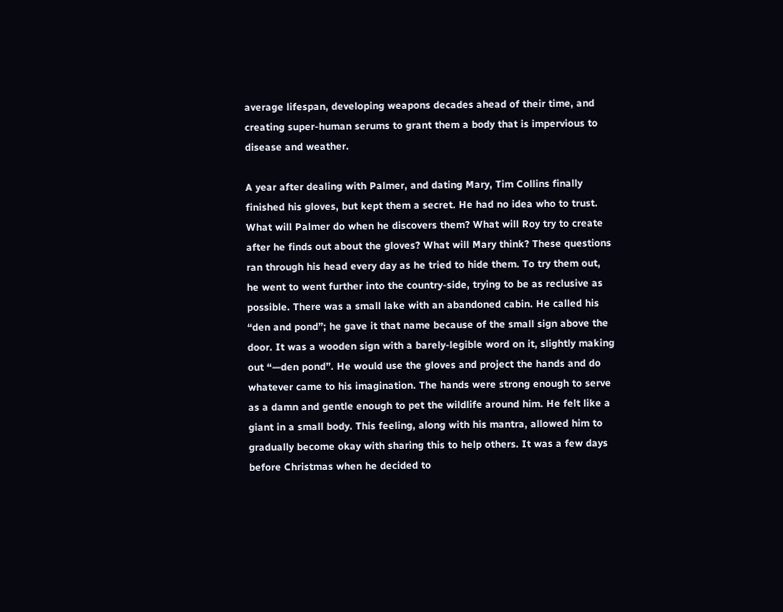average lifespan, developing weapons decades ahead of their time, and creating super-human serums to grant them a body that is impervious to disease and weather.

A year after dealing with Palmer, and dating Mary, Tim Collins finally finished his gloves, but kept them a secret. He had no idea who to trust. What will Palmer do when he discovers them? What will Roy try to create after he finds out about the gloves? What will Mary think? These questions ran through his head every day as he tried to hide them. To try them out, he went to went further into the country-side, trying to be as reclusive as possible. There was a small lake with an abandoned cabin. He called his “den and pond”; he gave it that name because of the small sign above the door. It was a wooden sign with a barely-legible word on it, slightly making out “—den pond”. He would use the gloves and project the hands and do whatever came to his imagination. The hands were strong enough to serve as a damn and gentle enough to pet the wildlife around him. He felt like a giant in a small body. This feeling, along with his mantra, allowed him to gradually become okay with sharing this to help others. It was a few days before Christmas when he decided to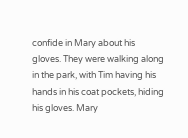confide in Mary about his gloves. They were walking along in the park, with Tim having his hands in his coat pockets, hiding his gloves. Mary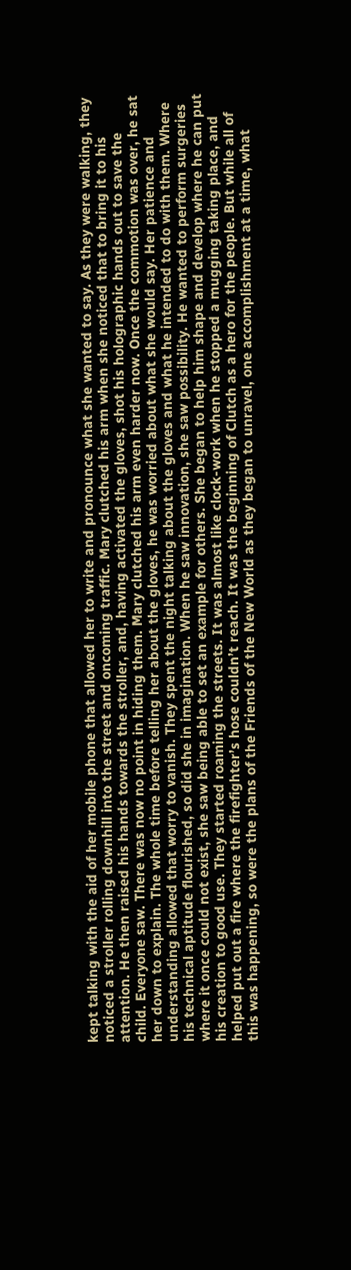kept talking with the aid of her mobile phone that allowed her to write and pronounce what she wanted to say. As they were walking, they noticed a stroller rolling downhill into the street and oncoming traffic. Mary clutched his arm when she noticed that to bring it to his attention. He then raised his hands towards the stroller, and, having activated the gloves, shot his holographic hands out to save the child. Everyone saw. There was now no point in hiding them. Mary clutched his arm even harder now. Once the commotion was over, he sat her down to explain. The whole time before telling her about the gloves, he was worried about what she would say. Her patience and understanding allowed that worry to vanish. They spent the night talking about the gloves and what he intended to do with them. Where his technical aptitude flourished, so did she in imagination. When he saw innovation, she saw possibility. He wanted to perform surgeries where it once could not exist, she saw being able to set an example for others. She began to help him shape and develop where he can put his creation to good use. They started roaming the streets. It was almost like clock-work when he stopped a mugging taking place, and helped put out a fire where the firefighter’s hose couldn’t reach. It was the beginning of Clutch as a hero for the people. But while all of this was happening, so were the plans of the Friends of the New World as they began to unravel, one accomplishment at a time, what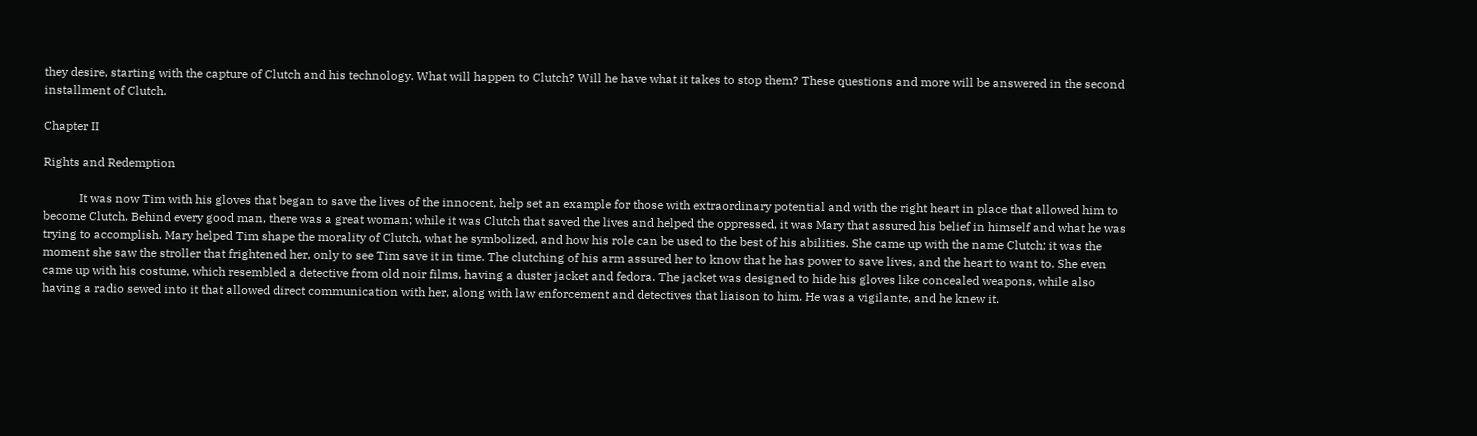they desire, starting with the capture of Clutch and his technology. What will happen to Clutch? Will he have what it takes to stop them? These questions and more will be answered in the second installment of Clutch.

Chapter II

Rights and Redemption

            It was now Tim with his gloves that began to save the lives of the innocent, help set an example for those with extraordinary potential and with the right heart in place that allowed him to become Clutch. Behind every good man, there was a great woman; while it was Clutch that saved the lives and helped the oppressed, it was Mary that assured his belief in himself and what he was trying to accomplish. Mary helped Tim shape the morality of Clutch, what he symbolized, and how his role can be used to the best of his abilities. She came up with the name Clutch; it was the moment she saw the stroller that frightened her, only to see Tim save it in time. The clutching of his arm assured her to know that he has power to save lives, and the heart to want to. She even came up with his costume, which resembled a detective from old noir films, having a duster jacket and fedora. The jacket was designed to hide his gloves like concealed weapons, while also having a radio sewed into it that allowed direct communication with her, along with law enforcement and detectives that liaison to him. He was a vigilante, and he knew it.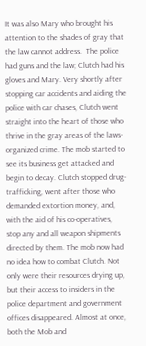It was also Mary who brought his attention to the shades of gray that the law cannot address.  The police had guns and the law; Clutch had his gloves and Mary. Very shortly after stopping car accidents and aiding the police with car chases, Clutch went straight into the heart of those who thrive in the gray areas of the laws- organized crime. The mob started to see its business get attacked and begin to decay. Clutch stopped drug-trafficking, went after those who demanded extortion money, and, with the aid of his co-operatives, stop any and all weapon shipments directed by them. The mob now had no idea how to combat Clutch. Not only were their resources drying up, but their access to insiders in the police department and government offices disappeared. Almost at once, both the Mob and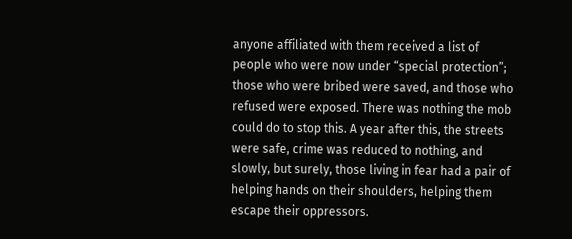anyone affiliated with them received a list of people who were now under “special protection”; those who were bribed were saved, and those who refused were exposed. There was nothing the mob could do to stop this. A year after this, the streets were safe, crime was reduced to nothing, and slowly, but surely, those living in fear had a pair of helping hands on their shoulders, helping them escape their oppressors.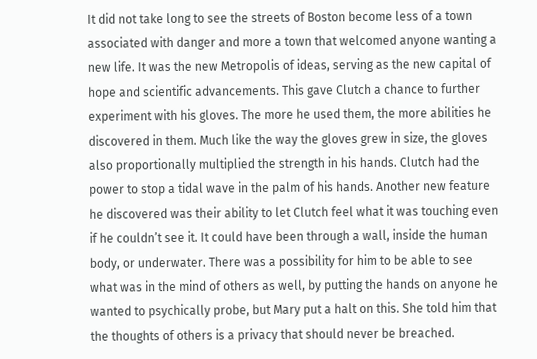It did not take long to see the streets of Boston become less of a town associated with danger and more a town that welcomed anyone wanting a new life. It was the new Metropolis of ideas, serving as the new capital of hope and scientific advancements. This gave Clutch a chance to further experiment with his gloves. The more he used them, the more abilities he discovered in them. Much like the way the gloves grew in size, the gloves also proportionally multiplied the strength in his hands. Clutch had the power to stop a tidal wave in the palm of his hands. Another new feature he discovered was their ability to let Clutch feel what it was touching even if he couldn’t see it. It could have been through a wall, inside the human body, or underwater. There was a possibility for him to be able to see what was in the mind of others as well, by putting the hands on anyone he wanted to psychically probe, but Mary put a halt on this. She told him that the thoughts of others is a privacy that should never be breached.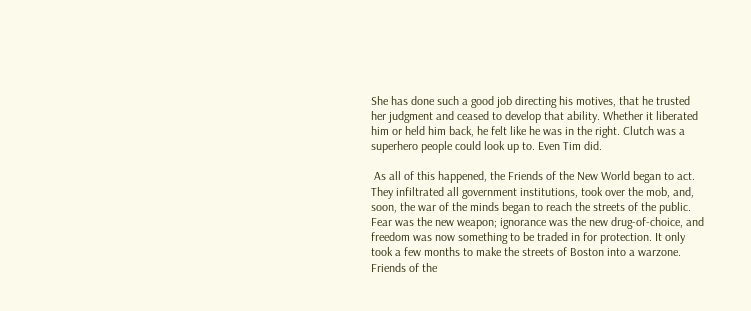She has done such a good job directing his motives, that he trusted her judgment and ceased to develop that ability. Whether it liberated him or held him back, he felt like he was in the right. Clutch was a superhero people could look up to. Even Tim did.

 As all of this happened, the Friends of the New World began to act. They infiltrated all government institutions, took over the mob, and, soon, the war of the minds began to reach the streets of the public. Fear was the new weapon; ignorance was the new drug-of-choice, and freedom was now something to be traded in for protection. It only took a few months to make the streets of Boston into a warzone. Friends of the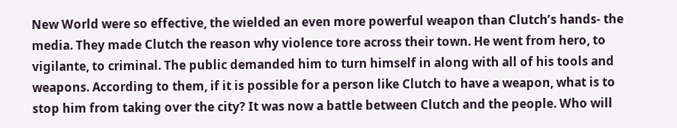New World were so effective, the wielded an even more powerful weapon than Clutch’s hands- the media. They made Clutch the reason why violence tore across their town. He went from hero, to vigilante, to criminal. The public demanded him to turn himself in along with all of his tools and weapons. According to them, if it is possible for a person like Clutch to have a weapon, what is to stop him from taking over the city? It was now a battle between Clutch and the people. Who will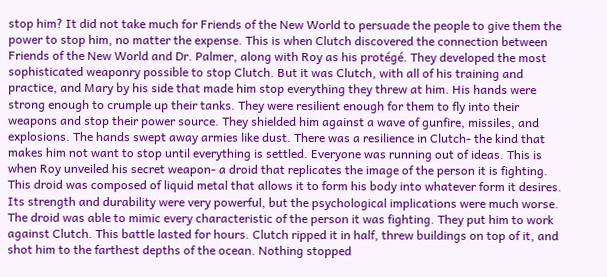stop him? It did not take much for Friends of the New World to persuade the people to give them the power to stop him, no matter the expense. This is when Clutch discovered the connection between Friends of the New World and Dr. Palmer, along with Roy as his protégé. They developed the most sophisticated weaponry possible to stop Clutch. But it was Clutch, with all of his training and practice, and Mary by his side that made him stop everything they threw at him. His hands were strong enough to crumple up their tanks. They were resilient enough for them to fly into their weapons and stop their power source. They shielded him against a wave of gunfire, missiles, and explosions. The hands swept away armies like dust. There was a resilience in Clutch- the kind that makes him not want to stop until everything is settled. Everyone was running out of ideas. This is when Roy unveiled his secret weapon- a droid that replicates the image of the person it is fighting. This droid was composed of liquid metal that allows it to form his body into whatever form it desires. Its strength and durability were very powerful, but the psychological implications were much worse. The droid was able to mimic every characteristic of the person it was fighting. They put him to work against Clutch. This battle lasted for hours. Clutch ripped it in half, threw buildings on top of it, and shot him to the farthest depths of the ocean. Nothing stopped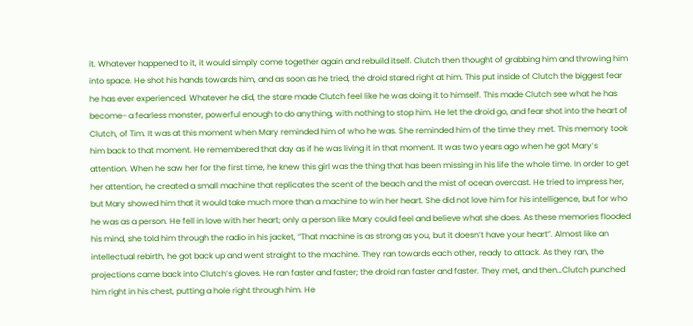it. Whatever happened to it, it would simply come together again and rebuild itself. Clutch then thought of grabbing him and throwing him into space. He shot his hands towards him, and as soon as he tried, the droid stared right at him. This put inside of Clutch the biggest fear he has ever experienced. Whatever he did, the stare made Clutch feel like he was doing it to himself. This made Clutch see what he has become- a fearless monster, powerful enough to do anything, with nothing to stop him. He let the droid go, and fear shot into the heart of Clutch, of Tim. It was at this moment when Mary reminded him of who he was. She reminded him of the time they met. This memory took him back to that moment. He remembered that day as if he was living it in that moment. It was two years ago when he got Mary’s attention. When he saw her for the first time, he knew this girl was the thing that has been missing in his life the whole time. In order to get her attention, he created a small machine that replicates the scent of the beach and the mist of ocean overcast. He tried to impress her, but Mary showed him that it would take much more than a machine to win her heart. She did not love him for his intelligence, but for who he was as a person. He fell in love with her heart; only a person like Mary could feel and believe what she does. As these memories flooded his mind, she told him through the radio in his jacket, “That machine is as strong as you, but it doesn’t have your heart”. Almost like an intellectual rebirth, he got back up and went straight to the machine. They ran towards each other, ready to attack. As they ran, the projections came back into Clutch’s gloves. He ran faster and faster; the droid ran faster and faster. They met, and then…Clutch punched him right in his chest, putting a hole right through him. He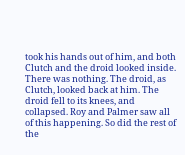took his hands out of him, and both Clutch and the droid looked inside. There was nothing. The droid, as Clutch, looked back at him. The droid fell to its knees, and collapsed. Roy and Palmer saw all of this happening. So did the rest of the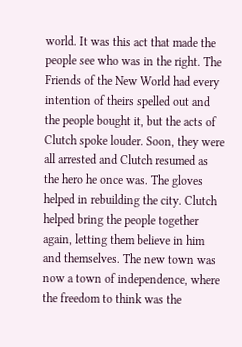world. It was this act that made the people see who was in the right. The Friends of the New World had every intention of theirs spelled out and the people bought it, but the acts of Clutch spoke louder. Soon, they were all arrested and Clutch resumed as the hero he once was. The gloves helped in rebuilding the city. Clutch helped bring the people together again, letting them believe in him and themselves. The new town was now a town of independence, where the freedom to think was the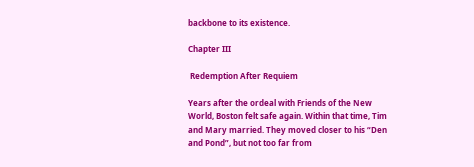backbone to its existence.

Chapter III

 Redemption After Requiem

Years after the ordeal with Friends of the New World, Boston felt safe again. Within that time, Tim and Mary married. They moved closer to his “Den and Pond”, but not too far from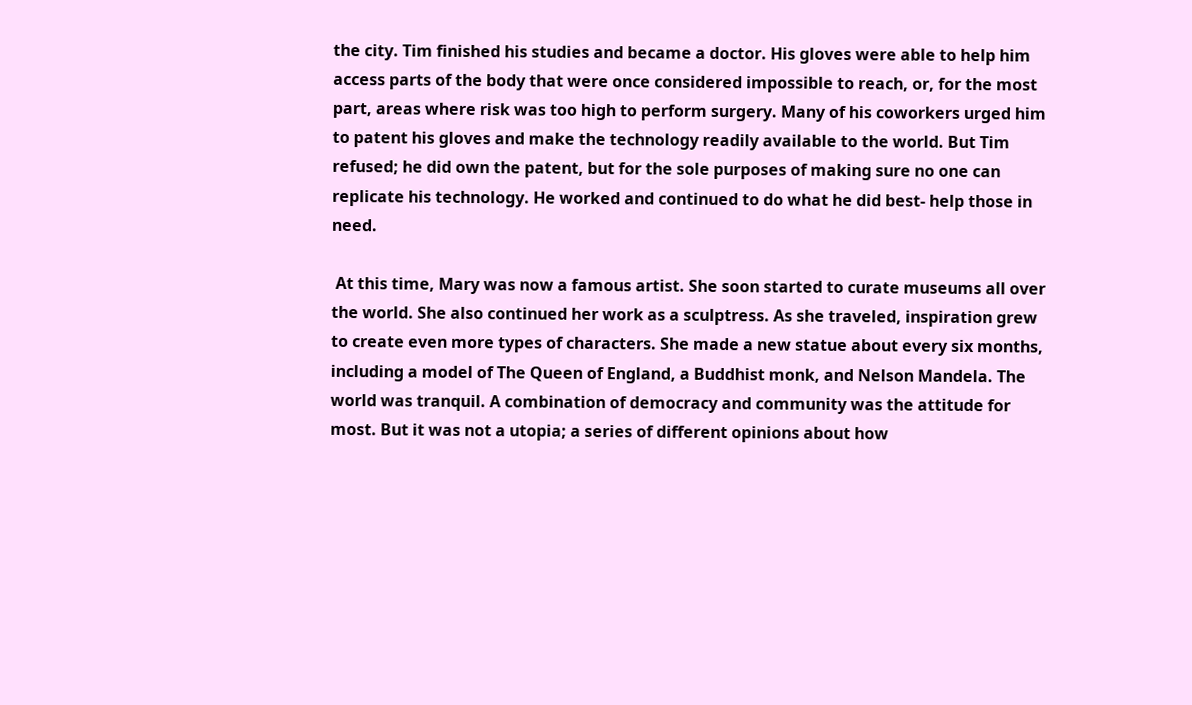the city. Tim finished his studies and became a doctor. His gloves were able to help him access parts of the body that were once considered impossible to reach, or, for the most part, areas where risk was too high to perform surgery. Many of his coworkers urged him to patent his gloves and make the technology readily available to the world. But Tim refused; he did own the patent, but for the sole purposes of making sure no one can replicate his technology. He worked and continued to do what he did best- help those in need.

 At this time, Mary was now a famous artist. She soon started to curate museums all over the world. She also continued her work as a sculptress. As she traveled, inspiration grew to create even more types of characters. She made a new statue about every six months, including a model of The Queen of England, a Buddhist monk, and Nelson Mandela. The world was tranquil. A combination of democracy and community was the attitude for most. But it was not a utopia; a series of different opinions about how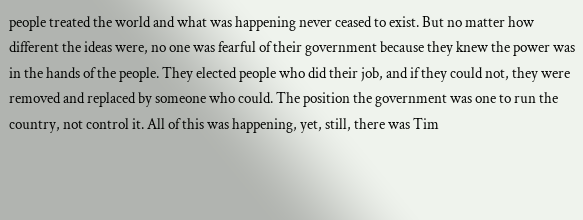people treated the world and what was happening never ceased to exist. But no matter how different the ideas were, no one was fearful of their government because they knew the power was in the hands of the people. They elected people who did their job, and if they could not, they were removed and replaced by someone who could. The position the government was one to run the country, not control it. All of this was happening, yet, still, there was Tim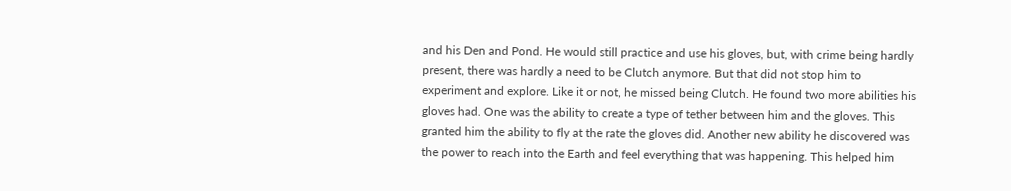and his Den and Pond. He would still practice and use his gloves, but, with crime being hardly present, there was hardly a need to be Clutch anymore. But that did not stop him to experiment and explore. Like it or not, he missed being Clutch. He found two more abilities his gloves had. One was the ability to create a type of tether between him and the gloves. This granted him the ability to fly at the rate the gloves did. Another new ability he discovered was the power to reach into the Earth and feel everything that was happening. This helped him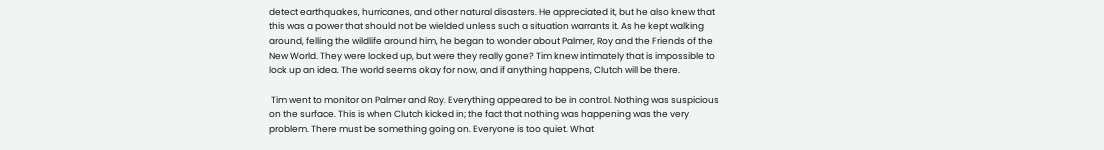detect earthquakes, hurricanes, and other natural disasters. He appreciated it, but he also knew that this was a power that should not be wielded unless such a situation warrants it. As he kept walking around, felling the wildlife around him, he began to wonder about Palmer, Roy and the Friends of the New World. They were locked up, but were they really gone? Tim knew intimately that is impossible to lock up an idea. The world seems okay for now, and if anything happens, Clutch will be there.

 Tim went to monitor on Palmer and Roy. Everything appeared to be in control. Nothing was suspicious on the surface. This is when Clutch kicked in; the fact that nothing was happening was the very problem. There must be something going on. Everyone is too quiet. What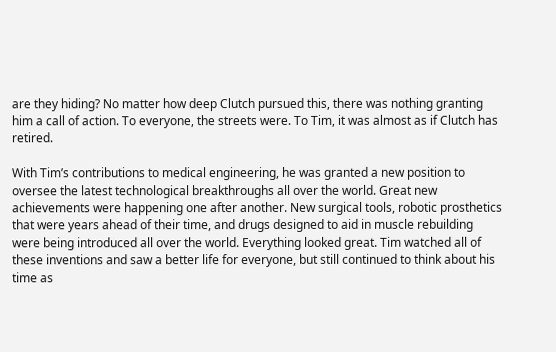are they hiding? No matter how deep Clutch pursued this, there was nothing granting him a call of action. To everyone, the streets were. To Tim, it was almost as if Clutch has retired.

With Tim’s contributions to medical engineering, he was granted a new position to oversee the latest technological breakthroughs all over the world. Great new achievements were happening one after another. New surgical tools, robotic prosthetics that were years ahead of their time, and drugs designed to aid in muscle rebuilding were being introduced all over the world. Everything looked great. Tim watched all of these inventions and saw a better life for everyone, but still continued to think about his time as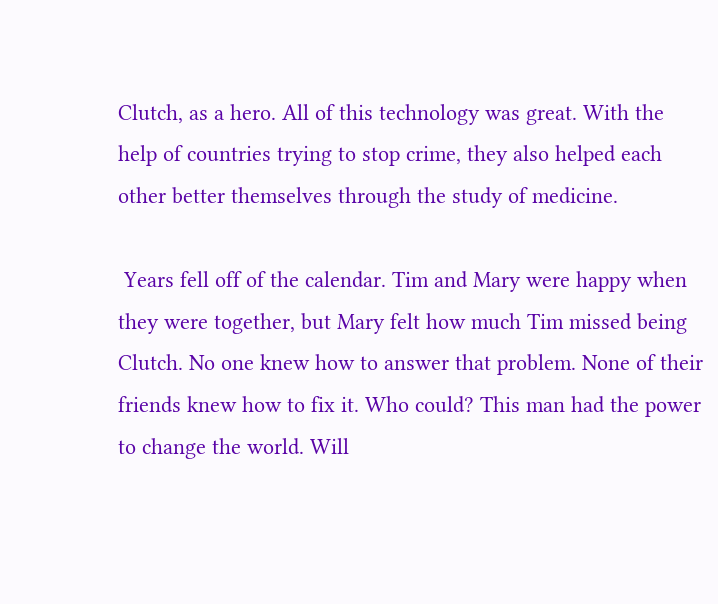Clutch, as a hero. All of this technology was great. With the help of countries trying to stop crime, they also helped each other better themselves through the study of medicine.

 Years fell off of the calendar. Tim and Mary were happy when they were together, but Mary felt how much Tim missed being Clutch. No one knew how to answer that problem. None of their friends knew how to fix it. Who could? This man had the power to change the world. Will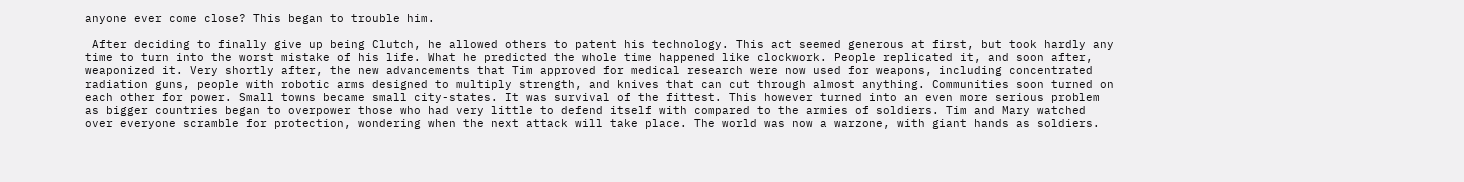anyone ever come close? This began to trouble him.

 After deciding to finally give up being Clutch, he allowed others to patent his technology. This act seemed generous at first, but took hardly any time to turn into the worst mistake of his life. What he predicted the whole time happened like clockwork. People replicated it, and soon after, weaponized it. Very shortly after, the new advancements that Tim approved for medical research were now used for weapons, including concentrated radiation guns, people with robotic arms designed to multiply strength, and knives that can cut through almost anything. Communities soon turned on each other for power. Small towns became small city-states. It was survival of the fittest. This however turned into an even more serious problem as bigger countries began to overpower those who had very little to defend itself with compared to the armies of soldiers. Tim and Mary watched over everyone scramble for protection, wondering when the next attack will take place. The world was now a warzone, with giant hands as soldiers.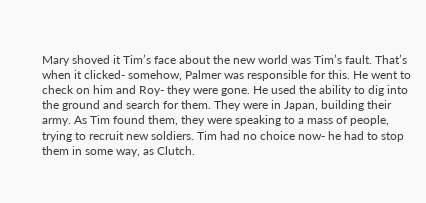Mary shoved it Tim’s face about the new world was Tim’s fault. That’s when it clicked- somehow, Palmer was responsible for this. He went to check on him and Roy- they were gone. He used the ability to dig into the ground and search for them. They were in Japan, building their army. As Tim found them, they were speaking to a mass of people, trying to recruit new soldiers. Tim had no choice now- he had to stop them in some way, as Clutch.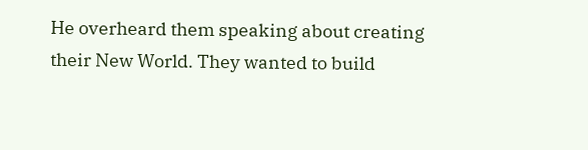He overheard them speaking about creating their New World. They wanted to build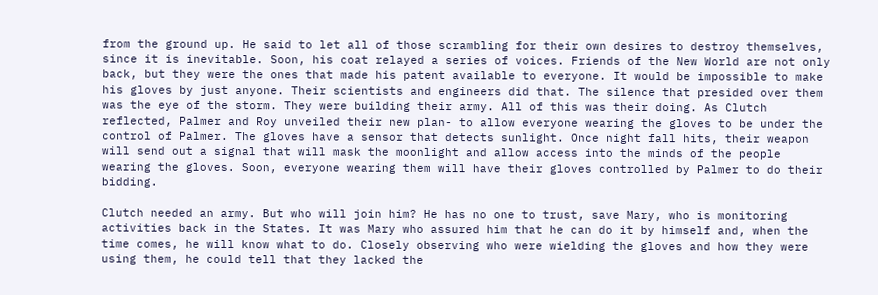from the ground up. He said to let all of those scrambling for their own desires to destroy themselves, since it is inevitable. Soon, his coat relayed a series of voices. Friends of the New World are not only back, but they were the ones that made his patent available to everyone. It would be impossible to make his gloves by just anyone. Their scientists and engineers did that. The silence that presided over them was the eye of the storm. They were building their army. All of this was their doing. As Clutch reflected, Palmer and Roy unveiled their new plan- to allow everyone wearing the gloves to be under the control of Palmer. The gloves have a sensor that detects sunlight. Once night fall hits, their weapon will send out a signal that will mask the moonlight and allow access into the minds of the people wearing the gloves. Soon, everyone wearing them will have their gloves controlled by Palmer to do their bidding.

Clutch needed an army. But who will join him? He has no one to trust, save Mary, who is monitoring activities back in the States. It was Mary who assured him that he can do it by himself and, when the time comes, he will know what to do. Closely observing who were wielding the gloves and how they were using them, he could tell that they lacked the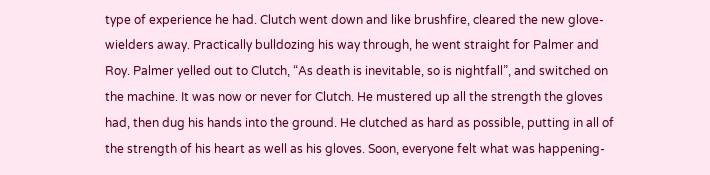type of experience he had. Clutch went down and like brushfire, cleared the new glove-wielders away. Practically bulldozing his way through, he went straight for Palmer and Roy. Palmer yelled out to Clutch, “As death is inevitable, so is nightfall”, and switched on the machine. It was now or never for Clutch. He mustered up all the strength the gloves had, then dug his hands into the ground. He clutched as hard as possible, putting in all of the strength of his heart as well as his gloves. Soon, everyone felt what was happening-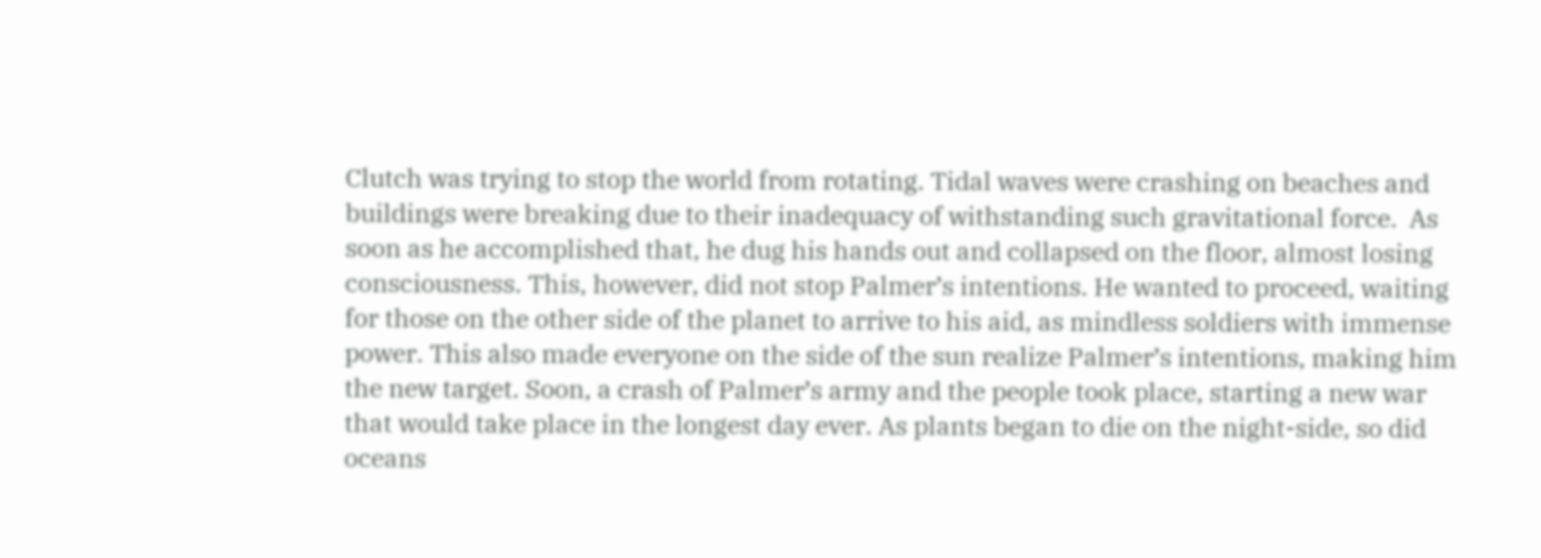Clutch was trying to stop the world from rotating. Tidal waves were crashing on beaches and buildings were breaking due to their inadequacy of withstanding such gravitational force.  As soon as he accomplished that, he dug his hands out and collapsed on the floor, almost losing consciousness. This, however, did not stop Palmer’s intentions. He wanted to proceed, waiting for those on the other side of the planet to arrive to his aid, as mindless soldiers with immense power. This also made everyone on the side of the sun realize Palmer’s intentions, making him the new target. Soon, a crash of Palmer’s army and the people took place, starting a new war that would take place in the longest day ever. As plants began to die on the night-side, so did oceans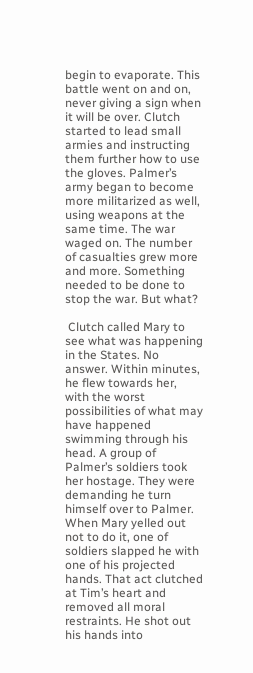begin to evaporate. This battle went on and on, never giving a sign when it will be over. Clutch started to lead small armies and instructing them further how to use the gloves. Palmer’s army began to become more militarized as well, using weapons at the same time. The war waged on. The number of casualties grew more and more. Something needed to be done to stop the war. But what?

 Clutch called Mary to see what was happening in the States. No answer. Within minutes, he flew towards her, with the worst possibilities of what may have happened swimming through his head. A group of Palmer’s soldiers took her hostage. They were demanding he turn himself over to Palmer. When Mary yelled out not to do it, one of soldiers slapped he with one of his projected hands. That act clutched at Tim’s heart and removed all moral restraints. He shot out his hands into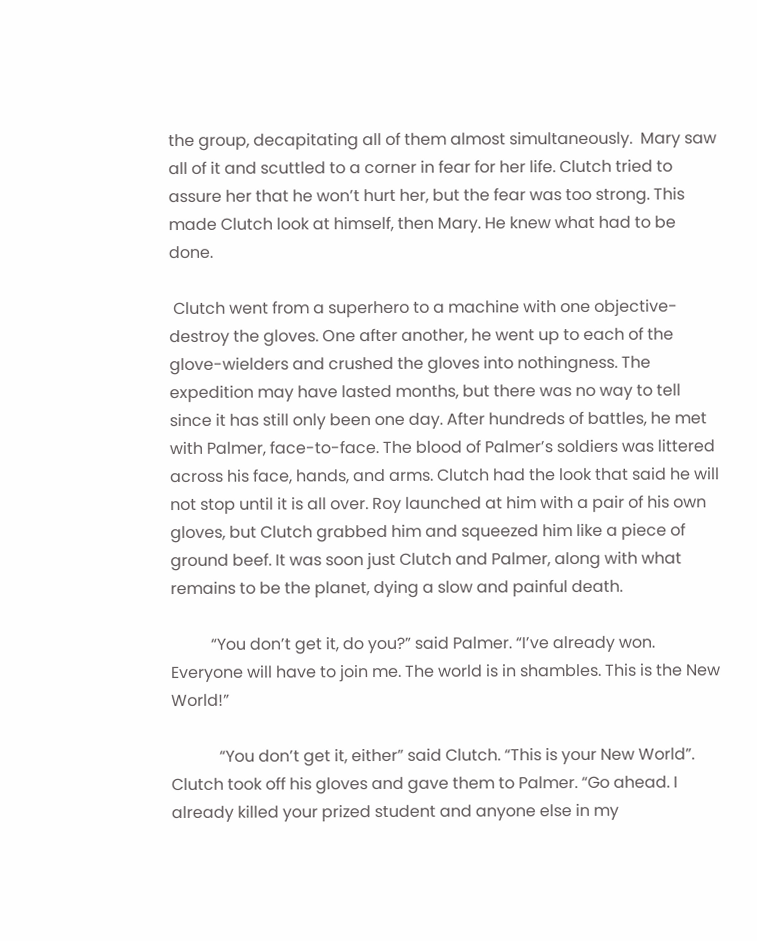the group, decapitating all of them almost simultaneously.  Mary saw all of it and scuttled to a corner in fear for her life. Clutch tried to assure her that he won’t hurt her, but the fear was too strong. This made Clutch look at himself, then Mary. He knew what had to be done.

 Clutch went from a superhero to a machine with one objective- destroy the gloves. One after another, he went up to each of the glove-wielders and crushed the gloves into nothingness. The expedition may have lasted months, but there was no way to tell since it has still only been one day. After hundreds of battles, he met with Palmer, face-to-face. The blood of Palmer’s soldiers was littered across his face, hands, and arms. Clutch had the look that said he will not stop until it is all over. Roy launched at him with a pair of his own gloves, but Clutch grabbed him and squeezed him like a piece of ground beef. It was soon just Clutch and Palmer, along with what remains to be the planet, dying a slow and painful death.

          “You don’t get it, do you?” said Palmer. “I’ve already won. Everyone will have to join me. The world is in shambles. This is the New World!”

            “You don’t get it, either” said Clutch. “This is your New World”. Clutch took off his gloves and gave them to Palmer. “Go ahead. I already killed your prized student and anyone else in my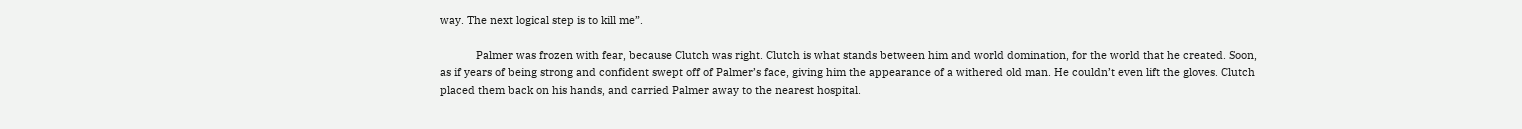way. The next logical step is to kill me”.

            Palmer was frozen with fear, because Clutch was right. Clutch is what stands between him and world domination, for the world that he created. Soon, as if years of being strong and confident swept off of Palmer’s face, giving him the appearance of a withered old man. He couldn’t even lift the gloves. Clutch placed them back on his hands, and carried Palmer away to the nearest hospital.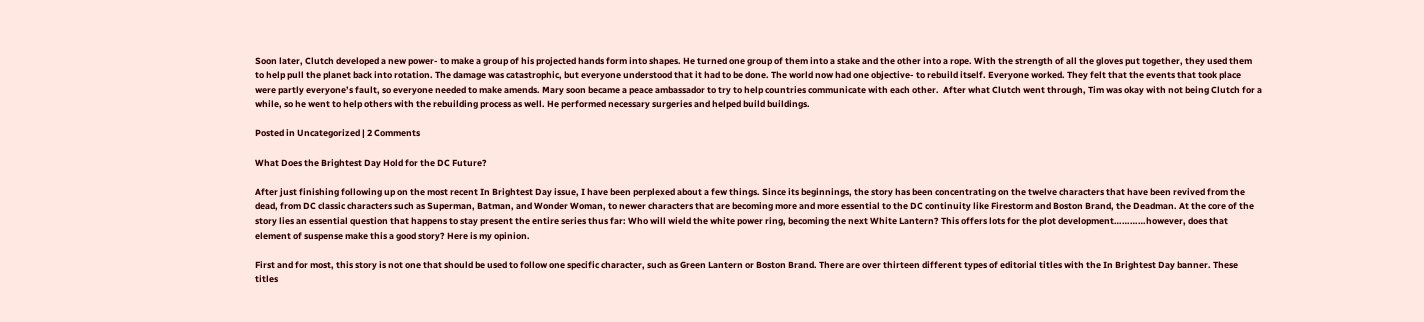Soon later, Clutch developed a new power- to make a group of his projected hands form into shapes. He turned one group of them into a stake and the other into a rope. With the strength of all the gloves put together, they used them to help pull the planet back into rotation. The damage was catastrophic, but everyone understood that it had to be done. The world now had one objective- to rebuild itself. Everyone worked. They felt that the events that took place were partly everyone’s fault, so everyone needed to make amends. Mary soon became a peace ambassador to try to help countries communicate with each other.  After what Clutch went through, Tim was okay with not being Clutch for a while, so he went to help others with the rebuilding process as well. He performed necessary surgeries and helped build buildings.

Posted in Uncategorized | 2 Comments

What Does the Brightest Day Hold for the DC Future?

After just finishing following up on the most recent In Brightest Day issue, I have been perplexed about a few things. Since its beginnings, the story has been concentrating on the twelve characters that have been revived from the dead, from DC classic characters such as Superman, Batman, and Wonder Woman, to newer characters that are becoming more and more essential to the DC continuity like Firestorm and Boston Brand, the Deadman. At the core of the story lies an essential question that happens to stay present the entire series thus far: Who will wield the white power ring, becoming the next White Lantern? This offers lots for the plot development…………however, does that element of suspense make this a good story? Here is my opinion.

First and for most, this story is not one that should be used to follow one specific character, such as Green Lantern or Boston Brand. There are over thirteen different types of editorial titles with the In Brightest Day banner. These titles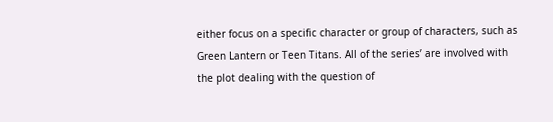either focus on a specific character or group of characters, such as Green Lantern or Teen Titans. All of the series’ are involved with the plot dealing with the question of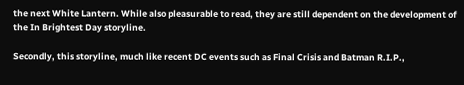the next White Lantern. While also pleasurable to read, they are still dependent on the development of the In Brightest Day storyline.

Secondly, this storyline, much like recent DC events such as Final Crisis and Batman R.I.P.,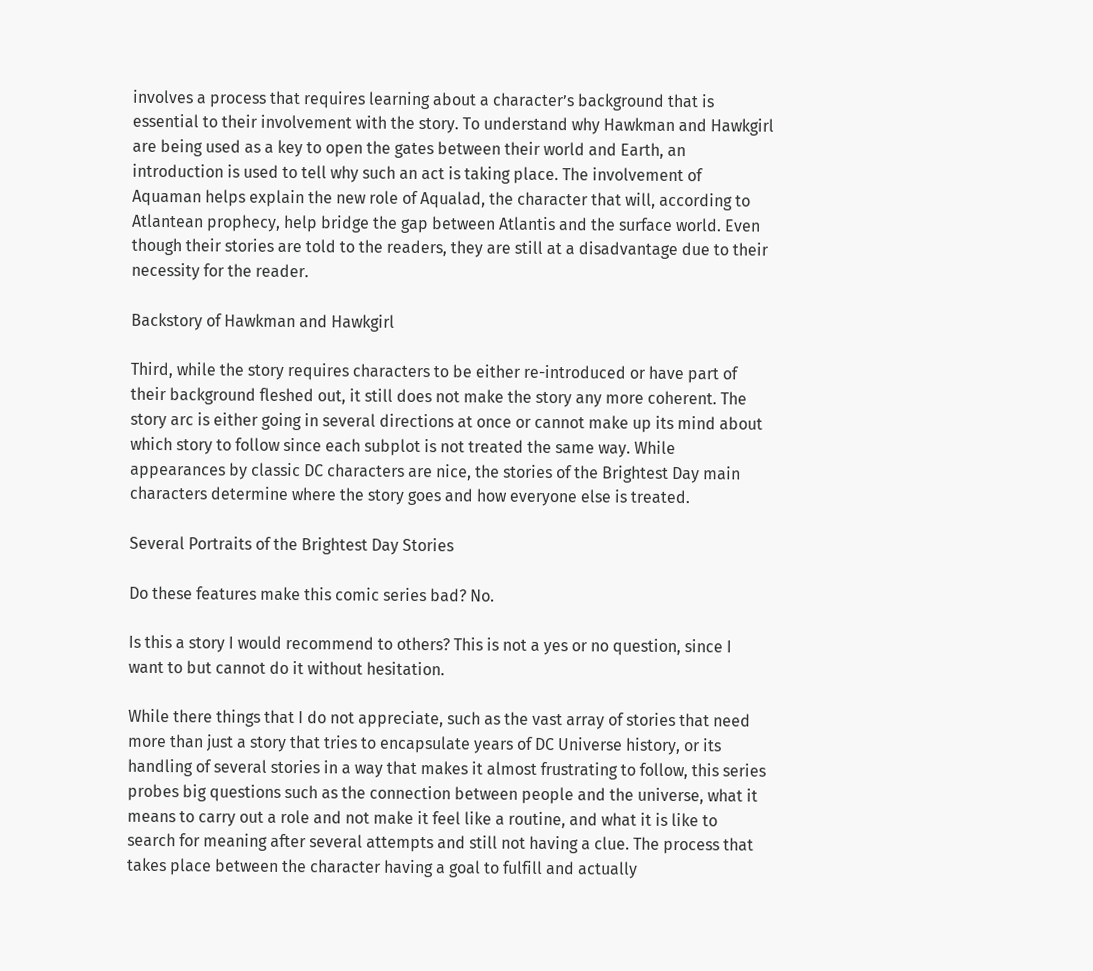involves a process that requires learning about a character’s background that is essential to their involvement with the story. To understand why Hawkman and Hawkgirl are being used as a key to open the gates between their world and Earth, an introduction is used to tell why such an act is taking place. The involvement of Aquaman helps explain the new role of Aqualad, the character that will, according to Atlantean prophecy, help bridge the gap between Atlantis and the surface world. Even though their stories are told to the readers, they are still at a disadvantage due to their necessity for the reader.

Backstory of Hawkman and Hawkgirl

Third, while the story requires characters to be either re-introduced or have part of their background fleshed out, it still does not make the story any more coherent. The story arc is either going in several directions at once or cannot make up its mind about which story to follow since each subplot is not treated the same way. While appearances by classic DC characters are nice, the stories of the Brightest Day main characters determine where the story goes and how everyone else is treated.

Several Portraits of the Brightest Day Stories

Do these features make this comic series bad? No.

Is this a story I would recommend to others? This is not a yes or no question, since I want to but cannot do it without hesitation.

While there things that I do not appreciate, such as the vast array of stories that need more than just a story that tries to encapsulate years of DC Universe history, or its handling of several stories in a way that makes it almost frustrating to follow, this series probes big questions such as the connection between people and the universe, what it means to carry out a role and not make it feel like a routine, and what it is like to search for meaning after several attempts and still not having a clue. The process that takes place between the character having a goal to fulfill and actually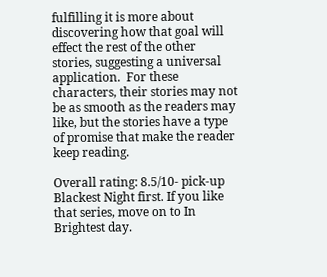fulfilling it is more about discovering how that goal will effect the rest of the other stories, suggesting a universal application.  For these characters, their stories may not be as smooth as the readers may like, but the stories have a type of promise that make the reader keep reading.

Overall rating: 8.5/10- pick-up Blackest Night first. If you like that series, move on to In Brightest day.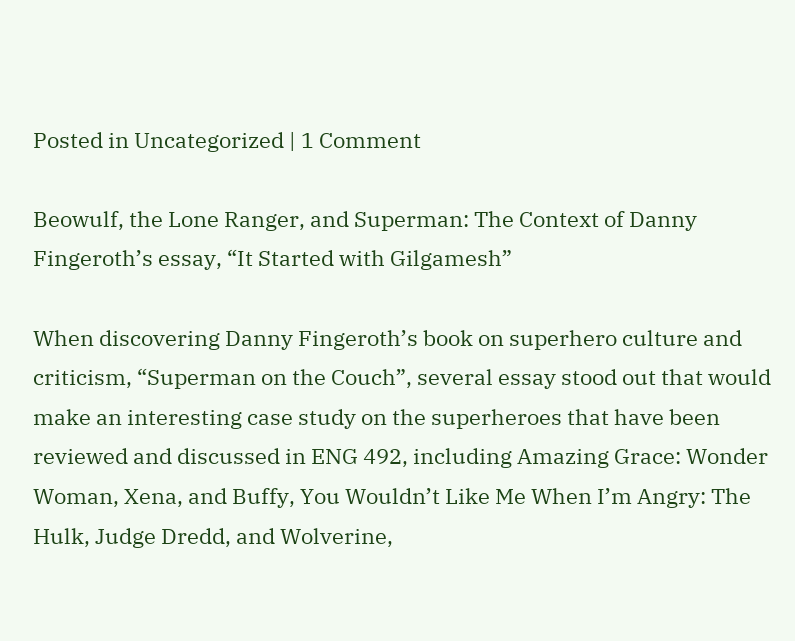Posted in Uncategorized | 1 Comment

Beowulf, the Lone Ranger, and Superman: The Context of Danny Fingeroth’s essay, “It Started with Gilgamesh”

When discovering Danny Fingeroth’s book on superhero culture and criticism, “Superman on the Couch”, several essay stood out that would make an interesting case study on the superheroes that have been reviewed and discussed in ENG 492, including Amazing Grace: Wonder Woman, Xena, and Buffy, You Wouldn’t Like Me When I’m Angry: The Hulk, Judge Dredd, and Wolverine,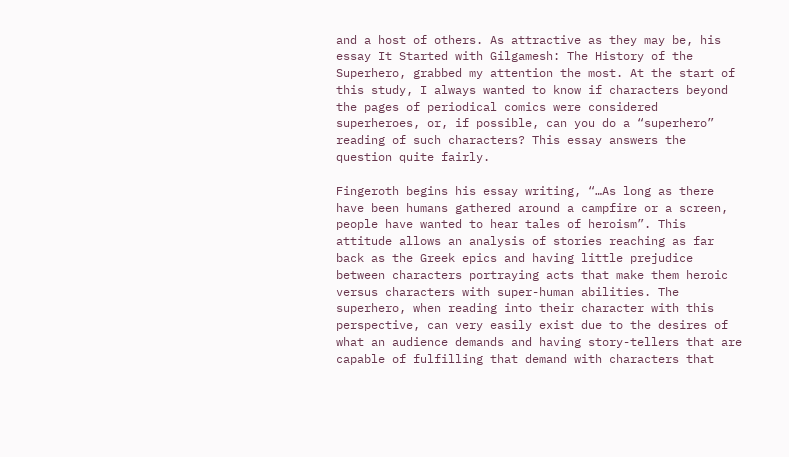and a host of others. As attractive as they may be, his essay It Started with Gilgamesh: The History of the Superhero, grabbed my attention the most. At the start of this study, I always wanted to know if characters beyond the pages of periodical comics were considered superheroes, or, if possible, can you do a “superhero” reading of such characters? This essay answers the question quite fairly.

Fingeroth begins his essay writing, “…As long as there have been humans gathered around a campfire or a screen, people have wanted to hear tales of heroism”. This attitude allows an analysis of stories reaching as far back as the Greek epics and having little prejudice between characters portraying acts that make them heroic versus characters with super-human abilities. The superhero, when reading into their character with this perspective, can very easily exist due to the desires of what an audience demands and having story-tellers that are capable of fulfilling that demand with characters that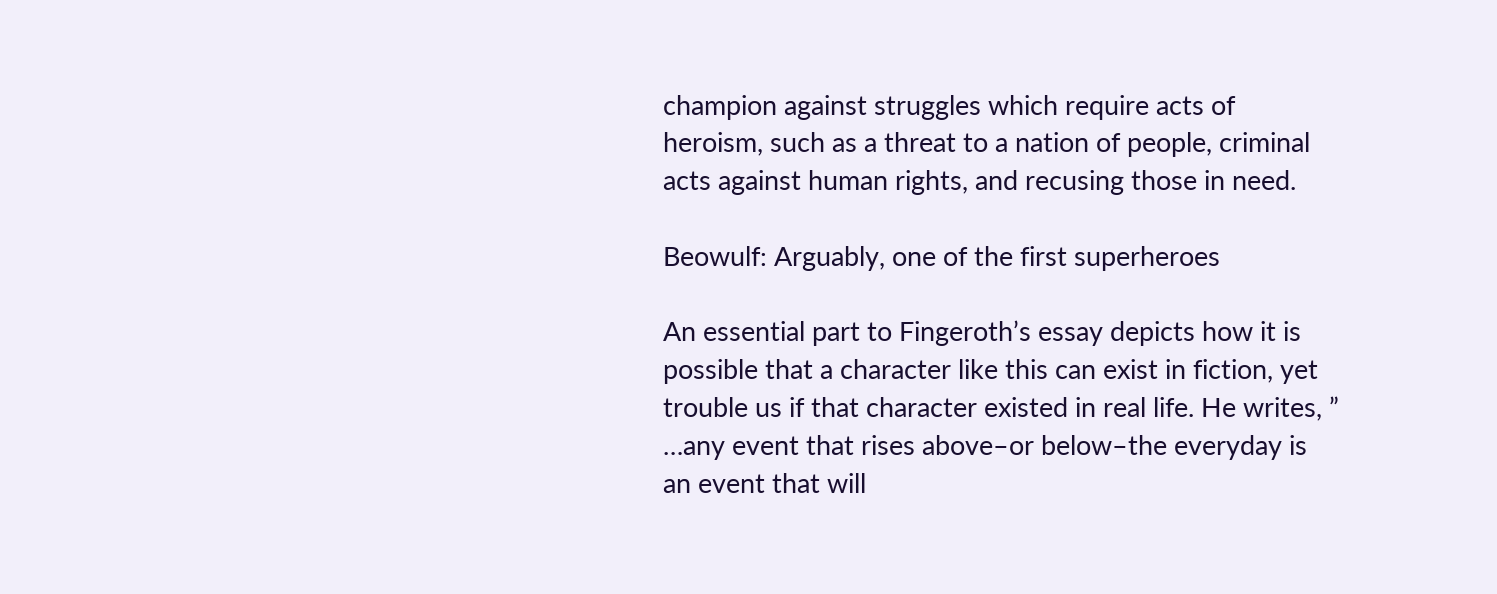champion against struggles which require acts of heroism, such as a threat to a nation of people, criminal acts against human rights, and recusing those in need.

Beowulf: Arguably, one of the first superheroes

An essential part to Fingeroth’s essay depicts how it is possible that a character like this can exist in fiction, yet trouble us if that character existed in real life. He writes, ” …any event that rises above–or below–the everyday is an event that will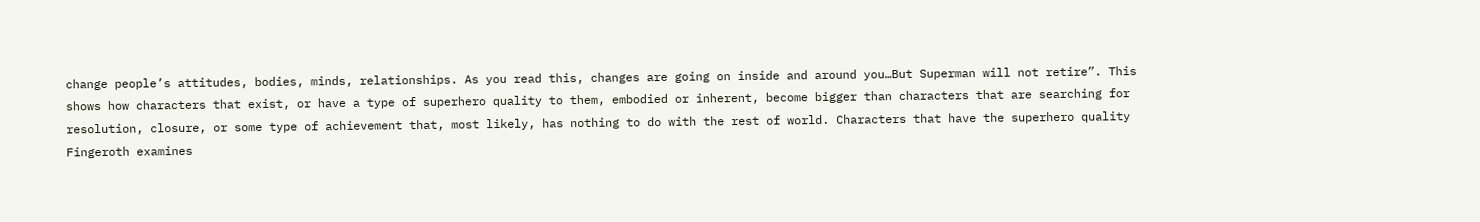change people’s attitudes, bodies, minds, relationships. As you read this, changes are going on inside and around you…But Superman will not retire”. This shows how characters that exist, or have a type of superhero quality to them, embodied or inherent, become bigger than characters that are searching for resolution, closure, or some type of achievement that, most likely, has nothing to do with the rest of world. Characters that have the superhero quality Fingeroth examines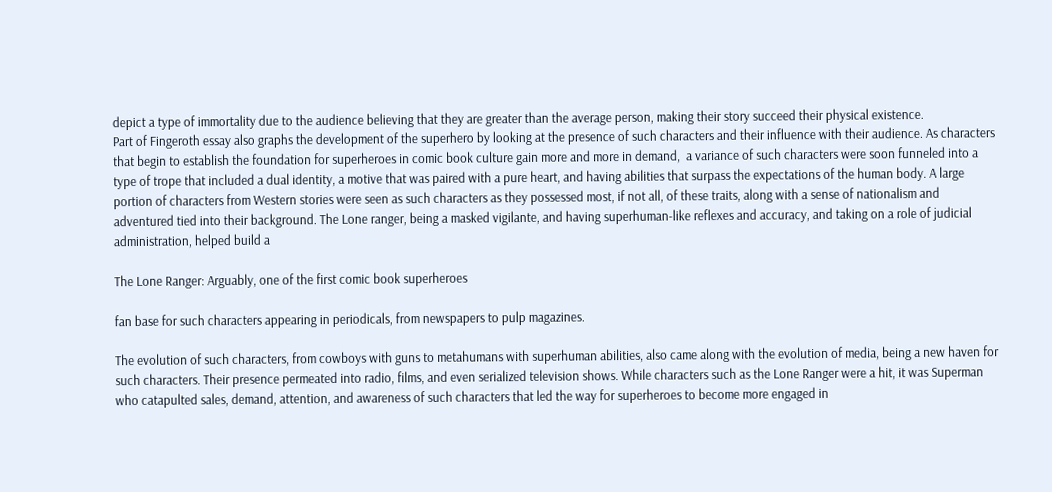depict a type of immortality due to the audience believing that they are greater than the average person, making their story succeed their physical existence.
Part of Fingeroth essay also graphs the development of the superhero by looking at the presence of such characters and their influence with their audience. As characters that begin to establish the foundation for superheroes in comic book culture gain more and more in demand,  a variance of such characters were soon funneled into a type of trope that included a dual identity, a motive that was paired with a pure heart, and having abilities that surpass the expectations of the human body. A large portion of characters from Western stories were seen as such characters as they possessed most, if not all, of these traits, along with a sense of nationalism and adventured tied into their background. The Lone ranger, being a masked vigilante, and having superhuman-like reflexes and accuracy, and taking on a role of judicial administration, helped build a

The Lone Ranger: Arguably, one of the first comic book superheroes

fan base for such characters appearing in periodicals, from newspapers to pulp magazines.

The evolution of such characters, from cowboys with guns to metahumans with superhuman abilities, also came along with the evolution of media, being a new haven for such characters. Their presence permeated into radio, films, and even serialized television shows. While characters such as the Lone Ranger were a hit, it was Superman who catapulted sales, demand, attention, and awareness of such characters that led the way for superheroes to become more engaged in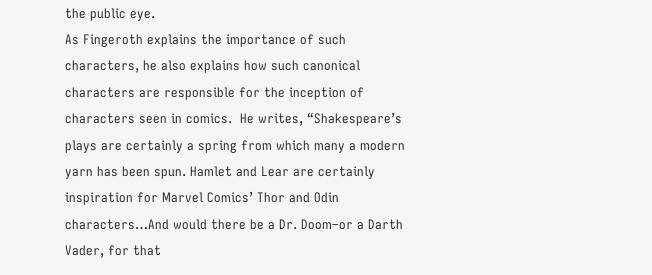the public eye.
As Fingeroth explains the importance of such characters, he also explains how such canonical
characters are responsible for the inception of characters seen in comics.  He writes, “Shakespeare’s plays are certainly a spring from which many a modern yarn has been spun. Hamlet and Lear are certainly inspiration for Marvel Comics’ Thor and Odin characters…And would there be a Dr. Doom–or a Darth Vader, for that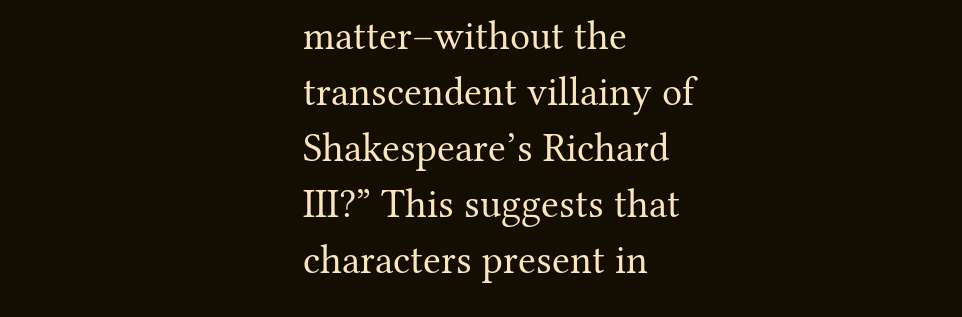matter–without the transcendent villainy of Shakespeare’s Richard III?” This suggests that characters present in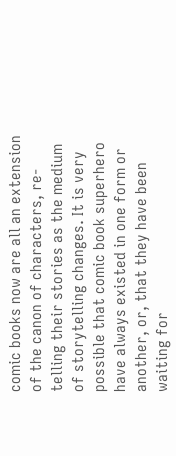comic books now are all an extension of the canon of characters, re-telling their stories as the medium of storytelling changes. It is very possible that comic book superhero have always existed in one form or another, or, that they have been waiting for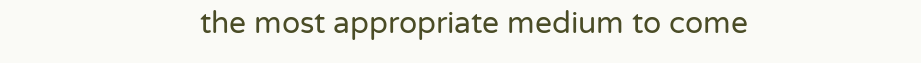the most appropriate medium to come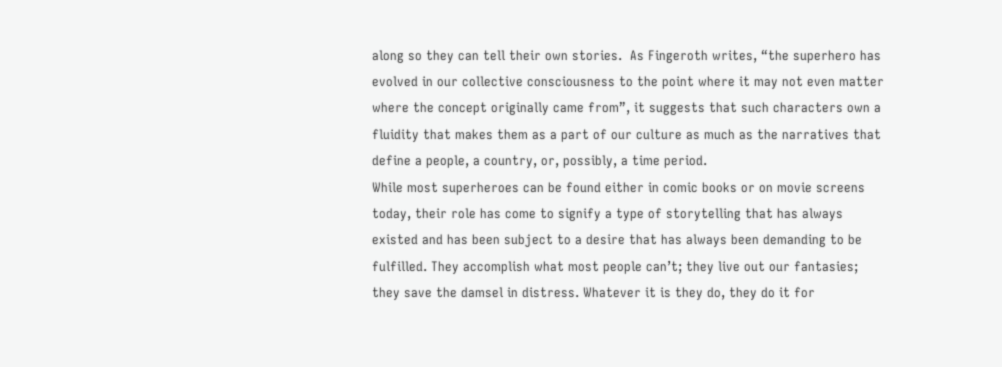along so they can tell their own stories.  As Fingeroth writes, “the superhero has evolved in our collective consciousness to the point where it may not even matter where the concept originally came from”, it suggests that such characters own a fluidity that makes them as a part of our culture as much as the narratives that define a people, a country, or, possibly, a time period.
While most superheroes can be found either in comic books or on movie screens today, their role has come to signify a type of storytelling that has always existed and has been subject to a desire that has always been demanding to be fulfilled. They accomplish what most people can’t; they live out our fantasies; they save the damsel in distress. Whatever it is they do, they do it for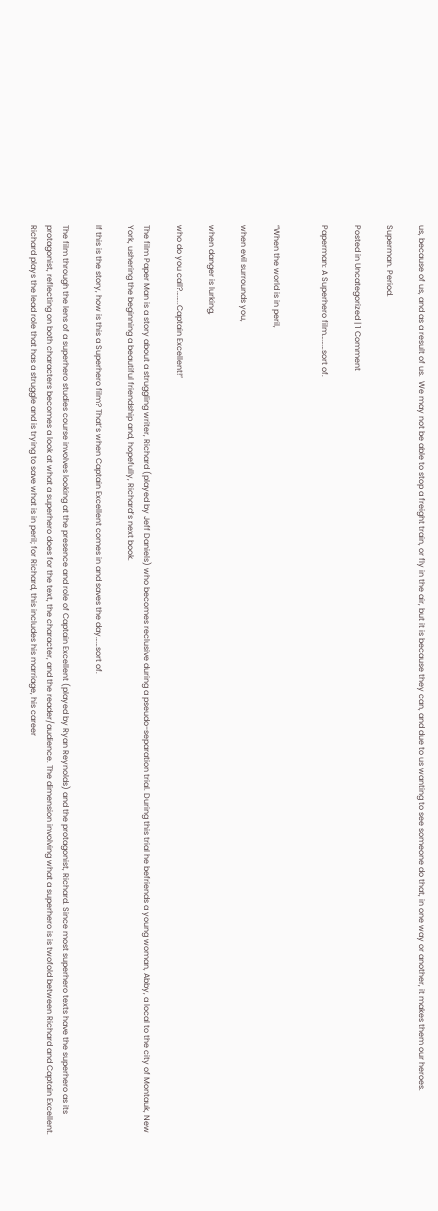us, because of us, and as a result of us.  We may not be able to stop a freight train, or fly in the air, but it is because they can, and due to us wanting to see someone do that, in one way or another, it makes them our heroes.

Superman. Period.

Posted in Uncategorized | 1 Comment

Paperman: A Superhero film………sort of.


“When the world is in peril,

when evil surrounds you,

when danger is lurking,

who do you call?……..Captain Excellent!”

The film Paper Man is a story about a struggling writer, Richard (played by Jeff Daniels) who becomes reclusive during a pseudo-separation trial. During this trial he befriends a young woman, Abby, a local to the city of Montauk, New York, ushering the beginning a beautiful friendship and, hopefully, Richard’s next book.

If this is the story, how is this a Superhero film? That’s when Captain Excellent comes in and saves the day……sort of.

The film through the lens of a superhero studies course involves looking at the presence and role of Captain Excellent (played by Ryan Reynolds) and the protagonist, Richard. Since most superhero texts have the superhero as its protagonist, reflecting on both characters becomes a look at what a superhero does for the text, the character, and the reader/audience. The dimension involving what a superhero is is twofold between Richard and Captain Excellent. Richard plays the lead role that has a struggle and is trying to save what is in peril; for Richard, this includes his marriage, his career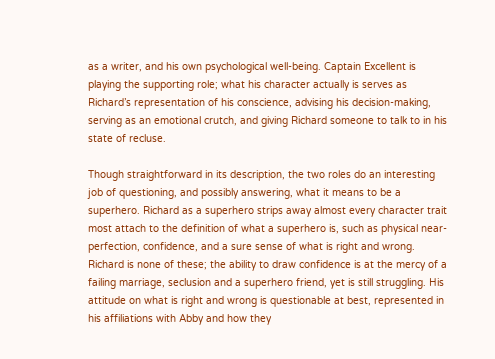as a writer, and his own psychological well-being. Captain Excellent is playing the supporting role; what his character actually is serves as Richard’s representation of his conscience, advising his decision-making, serving as an emotional crutch, and giving Richard someone to talk to in his state of recluse.

Though straightforward in its description, the two roles do an interesting job of questioning, and possibly answering, what it means to be a superhero. Richard as a superhero strips away almost every character trait most attach to the definition of what a superhero is, such as physical near-perfection, confidence, and a sure sense of what is right and wrong. Richard is none of these; the ability to draw confidence is at the mercy of a failing marriage, seclusion and a superhero friend, yet is still struggling. His attitude on what is right and wrong is questionable at best, represented in his affiliations with Abby and how they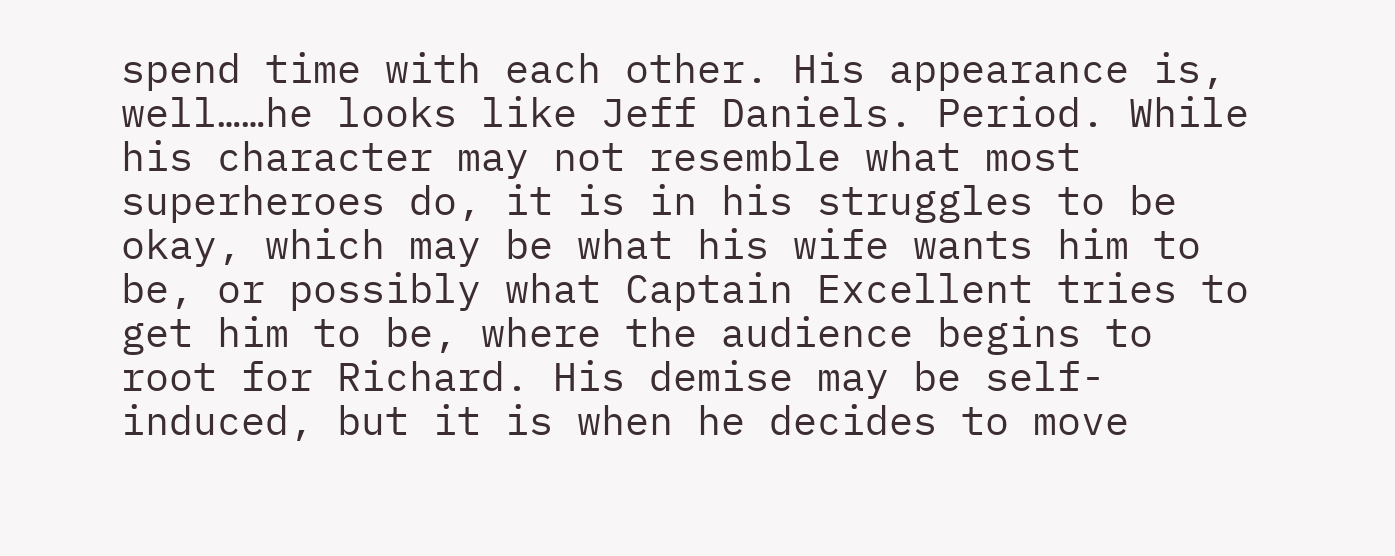spend time with each other. His appearance is, well……he looks like Jeff Daniels. Period. While his character may not resemble what most superheroes do, it is in his struggles to be okay, which may be what his wife wants him to be, or possibly what Captain Excellent tries to get him to be, where the audience begins to root for Richard. His demise may be self-induced, but it is when he decides to move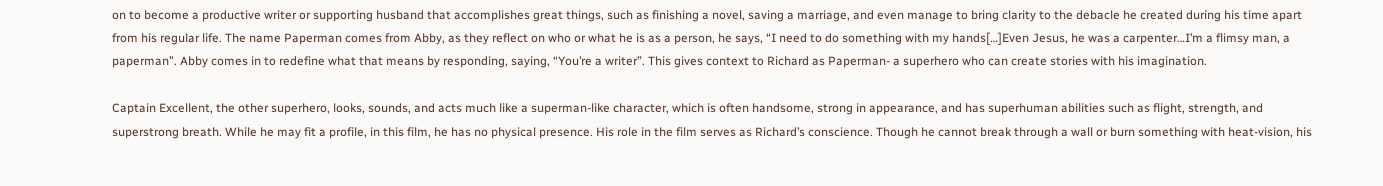on to become a productive writer or supporting husband that accomplishes great things, such as finishing a novel, saving a marriage, and even manage to bring clarity to the debacle he created during his time apart from his regular life. The name Paperman comes from Abby, as they reflect on who or what he is as a person, he says, “I need to do something with my hands[…]Even Jesus, he was a carpenter…I’m a flimsy man, a paperman”. Abby comes in to redefine what that means by responding, saying, “You’re a writer”. This gives context to Richard as Paperman- a superhero who can create stories with his imagination.

Captain Excellent, the other superhero, looks, sounds, and acts much like a superman-like character, which is often handsome, strong in appearance, and has superhuman abilities such as flight, strength, and superstrong breath. While he may fit a profile, in this film, he has no physical presence. His role in the film serves as Richard’s conscience. Though he cannot break through a wall or burn something with heat-vision, his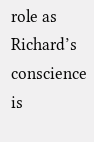role as Richard’s conscience is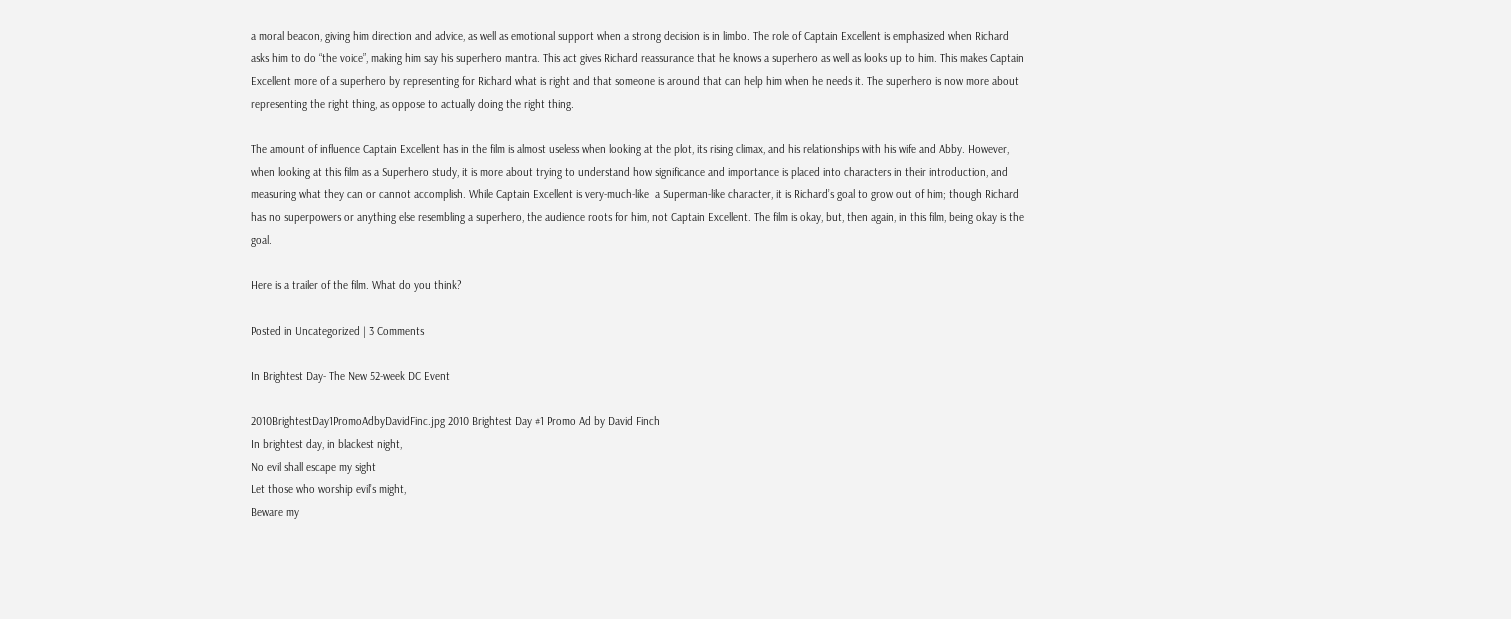a moral beacon, giving him direction and advice, as well as emotional support when a strong decision is in limbo. The role of Captain Excellent is emphasized when Richard asks him to do “the voice”, making him say his superhero mantra. This act gives Richard reassurance that he knows a superhero as well as looks up to him. This makes Captain Excellent more of a superhero by representing for Richard what is right and that someone is around that can help him when he needs it. The superhero is now more about representing the right thing, as oppose to actually doing the right thing.

The amount of influence Captain Excellent has in the film is almost useless when looking at the plot, its rising climax, and his relationships with his wife and Abby. However, when looking at this film as a Superhero study, it is more about trying to understand how significance and importance is placed into characters in their introduction, and measuring what they can or cannot accomplish. While Captain Excellent is very-much-like  a Superman-like character, it is Richard’s goal to grow out of him; though Richard has no superpowers or anything else resembling a superhero, the audience roots for him, not Captain Excellent. The film is okay, but, then again, in this film, being okay is the goal.

Here is a trailer of the film. What do you think?

Posted in Uncategorized | 3 Comments

In Brightest Day- The New 52-week DC Event

2010BrightestDay1PromoAdbyDavidFinc.jpg 2010 Brightest Day #1 Promo Ad by David Finch
In brightest day, in blackest night,
No evil shall escape my sight
Let those who worship evil’s might,
Beware my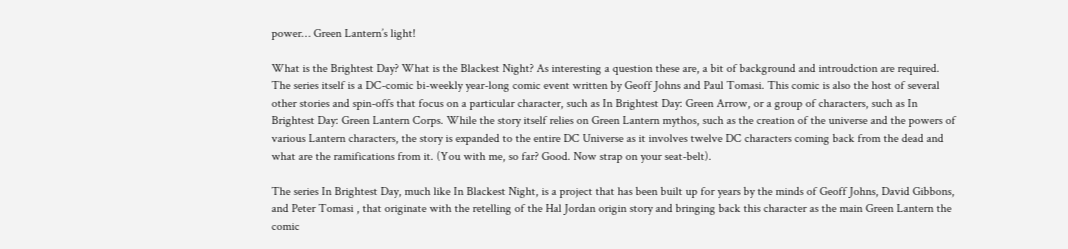power… Green Lantern’s light!

What is the Brightest Day? What is the Blackest Night? As interesting a question these are, a bit of background and introudction are required. The series itself is a DC-comic bi-weekly year-long comic event written by Geoff Johns and Paul Tomasi. This comic is also the host of several other stories and spin-offs that focus on a particular character, such as In Brightest Day: Green Arrow, or a group of characters, such as In Brightest Day: Green Lantern Corps. While the story itself relies on Green Lantern mythos, such as the creation of the universe and the powers of various Lantern characters, the story is expanded to the entire DC Universe as it involves twelve DC characters coming back from the dead and what are the ramifications from it. (You with me, so far? Good. Now strap on your seat-belt).

The series In Brightest Day, much like In Blackest Night, is a project that has been built up for years by the minds of Geoff Johns, David Gibbons, and Peter Tomasi , that originate with the retelling of the Hal Jordan origin story and bringing back this character as the main Green Lantern the comic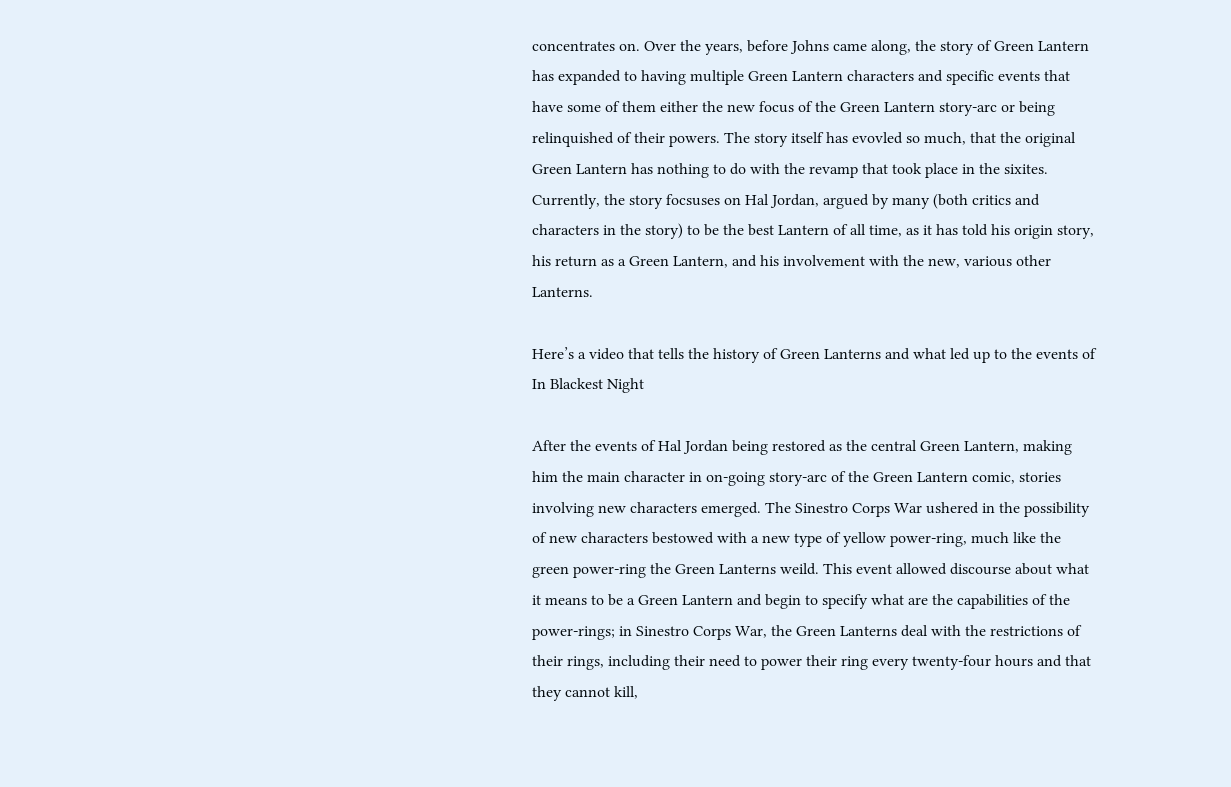concentrates on. Over the years, before Johns came along, the story of Green Lantern has expanded to having multiple Green Lantern characters and specific events that have some of them either the new focus of the Green Lantern story-arc or being relinquished of their powers. The story itself has evovled so much, that the original Green Lantern has nothing to do with the revamp that took place in the sixites. Currently, the story focsuses on Hal Jordan, argued by many (both critics and characters in the story) to be the best Lantern of all time, as it has told his origin story, his return as a Green Lantern, and his involvement with the new, various other Lanterns.

Here’s a video that tells the history of Green Lanterns and what led up to the events of In Blackest Night

After the events of Hal Jordan being restored as the central Green Lantern, making him the main character in on-going story-arc of the Green Lantern comic, stories involving new characters emerged. The Sinestro Corps War ushered in the possibility of new characters bestowed with a new type of yellow power-ring, much like the green power-ring the Green Lanterns weild. This event allowed discourse about what it means to be a Green Lantern and begin to specify what are the capabilities of the power-rings; in Sinestro Corps War, the Green Lanterns deal with the restrictions of their rings, including their need to power their ring every twenty-four hours and that they cannot kill,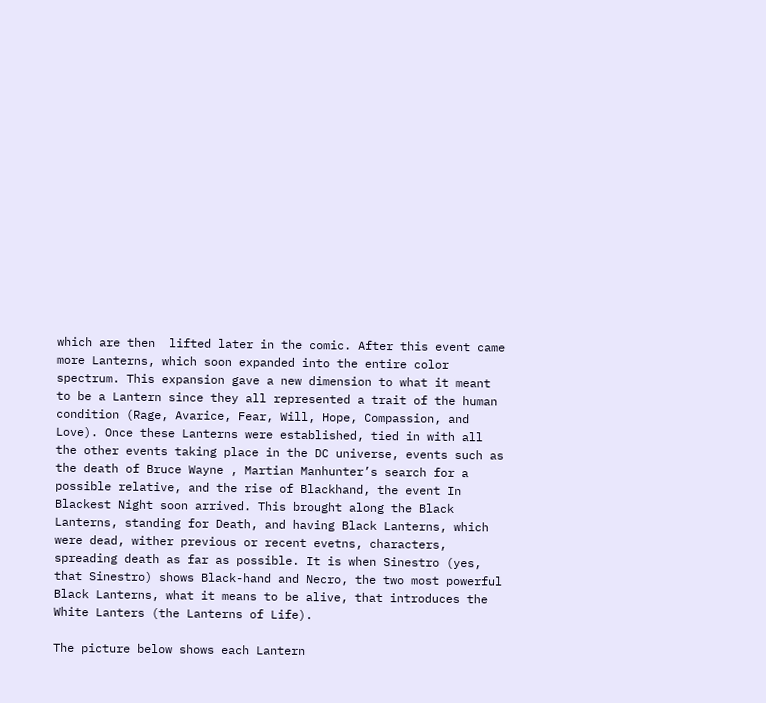which are then  lifted later in the comic. After this event came more Lanterns, which soon expanded into the entire color spectrum. This expansion gave a new dimension to what it meant to be a Lantern since they all represented a trait of the human condition (Rage, Avarice, Fear, Will, Hope, Compassion, and Love). Once these Lanterns were established, tied in with all the other events taking place in the DC universe, events such as the death of Bruce Wayne , Martian Manhunter’s search for a possible relative, and the rise of Blackhand, the event In Blackest Night soon arrived. This brought along the Black Lanterns, standing for Death, and having Black Lanterns, which were dead, wither previous or recent evetns, characters, spreading death as far as possible. It is when Sinestro (yes, that Sinestro) shows Black-hand and Necro, the two most powerful Black Lanterns, what it means to be alive, that introduces the White Lanters (the Lanterns of Life).

The picture below shows each Lantern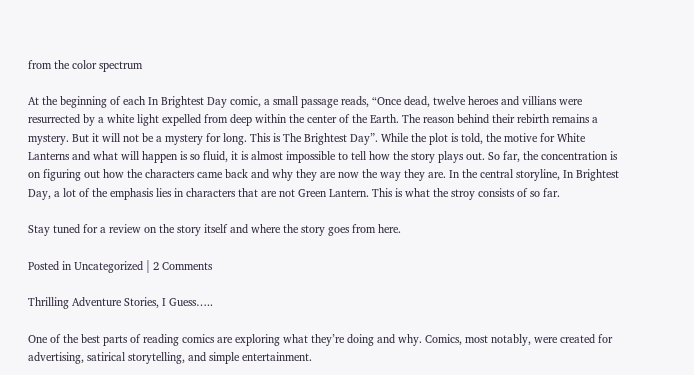from the color spectrum

At the beginning of each In Brightest Day comic, a small passage reads, “Once dead, twelve heroes and villians were resurrected by a white light expelled from deep within the center of the Earth. The reason behind their rebirth remains a mystery. But it will not be a mystery for long. This is The Brightest Day”. While the plot is told, the motive for White Lanterns and what will happen is so fluid, it is almost impossible to tell how the story plays out. So far, the concentration is on figuring out how the characters came back and why they are now the way they are. In the central storyline, In Brightest Day, a lot of the emphasis lies in characters that are not Green Lantern. This is what the stroy consists of so far.

Stay tuned for a review on the story itself and where the story goes from here.

Posted in Uncategorized | 2 Comments

Thrilling Adventure Stories, I Guess…..

One of the best parts of reading comics are exploring what they’re doing and why. Comics, most notably, were created for advertising, satirical storytelling, and simple entertainment.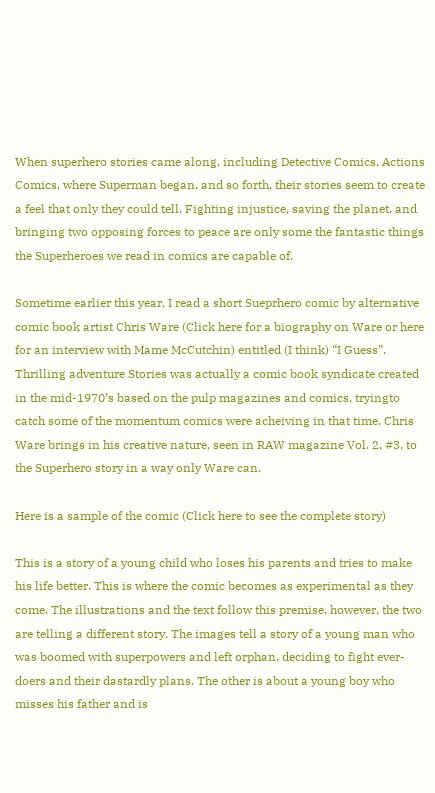When superhero stories came along, including Detective Comics, Actions Comics, where Superman began, and so forth, their stories seem to create a feel that only they could tell. Fighting injustice, saving the planet, and bringing two opposing forces to peace are only some the fantastic things the Superheroes we read in comics are capable of.

Sometime earlier this year, I read a short Sueprhero comic by alternative comic book artist Chris Ware (Click here for a biography on Ware or here for an interview with Mame McCutchin) entitled (I think) “I Guess”. Thrilling adventure Stories was actually a comic book syndicate created in the mid-1970’s based on the pulp magazines and comics, tryingto catch some of the momentum comics were acheiving in that time. Chris Ware brings in his creative nature, seen in RAW magazine Vol. 2, #3, to the Superhero story in a way only Ware can.

Here is a sample of the comic (Click here to see the complete story)

This is a story of a young child who loses his parents and tries to make his life better. This is where the comic becomes as experimental as they come. The illustrations and the text follow this premise, however, the two are telling a different story. The images tell a story of a young man who was boomed with superpowers and left orphan, deciding to fight ever-doers and their dastardly plans. The other is about a young boy who misses his father and is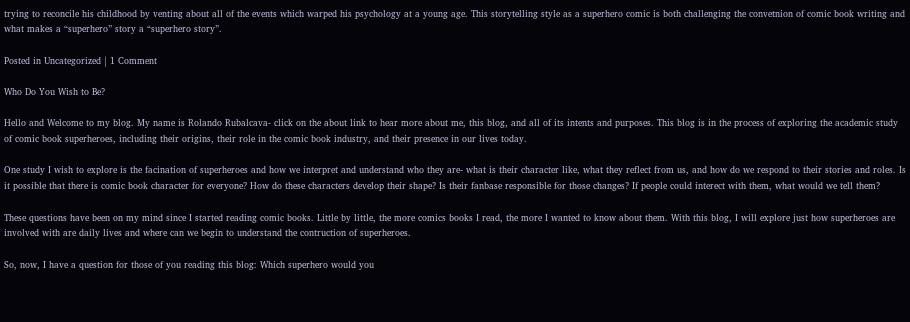trying to reconcile his childhood by venting about all of the events which warped his psychology at a young age. This storytelling style as a superhero comic is both challenging the convetnion of comic book writing and what makes a “superhero” story a “superhero story”.

Posted in Uncategorized | 1 Comment

Who Do You Wish to Be?

Hello and Welcome to my blog. My name is Rolando Rubalcava- click on the about link to hear more about me, this blog, and all of its intents and purposes. This blog is in the process of exploring the academic study of comic book superheroes, including their origins, their role in the comic book industry, and their presence in our lives today.

One study I wish to explore is the facination of superheroes and how we interpret and understand who they are- what is their character like, what they reflect from us, and how do we respond to their stories and roles. Is it possible that there is comic book character for everyone? How do these characters develop their shape? Is their fanbase responsible for those changes? If people could interect with them, what would we tell them?

These questions have been on my mind since I started reading comic books. Little by little, the more comics books I read, the more I wanted to know about them. With this blog, I will explore just how superheroes are involved with are daily lives and where can we begin to understand the contruction of superheroes.

So, now, I have a question for those of you reading this blog: Which superhero would you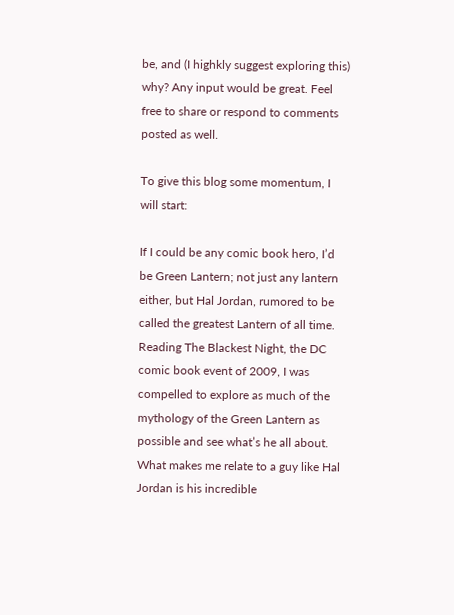be, and (I highkly suggest exploring this) why? Any input would be great. Feel free to share or respond to comments posted as well.

To give this blog some momentum, I will start:

If I could be any comic book hero, I’d be Green Lantern; not just any lantern either, but Hal Jordan, rumored to be called the greatest Lantern of all time. Reading The Blackest Night, the DC comic book event of 2009, I was compelled to explore as much of the mythology of the Green Lantern as possible and see what’s he all about.  What makes me relate to a guy like Hal Jordan is his incredible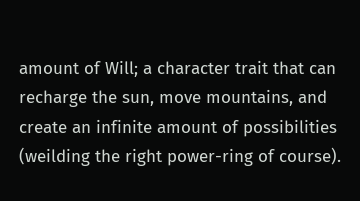amount of Will; a character trait that can recharge the sun, move mountains, and create an infinite amount of possibilities (weilding the right power-ring of course).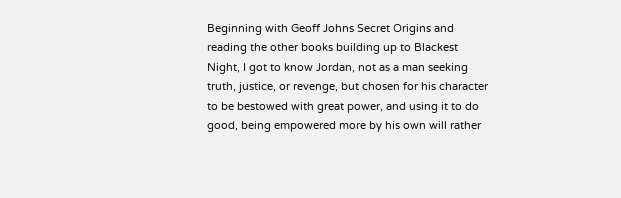Beginning with Geoff Johns Secret Origins and reading the other books building up to Blackest Night, I got to know Jordan, not as a man seeking truth, justice, or revenge, but chosen for his character to be bestowed with great power, and using it to do good, being empowered more by his own will rather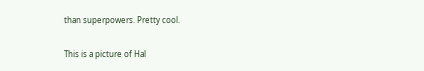than superpowers. Pretty cool.

This is a picture of Hal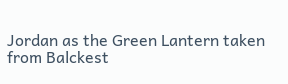Jordan as the Green Lantern taken from Balckest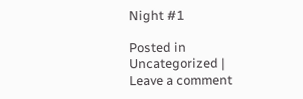Night #1

Posted in Uncategorized | Leave a comment